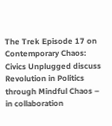The Trek Episode 17 on Contemporary Chaos: Civics Unplugged discuss Revolution in Politics through Mindful Chaos – in collaboration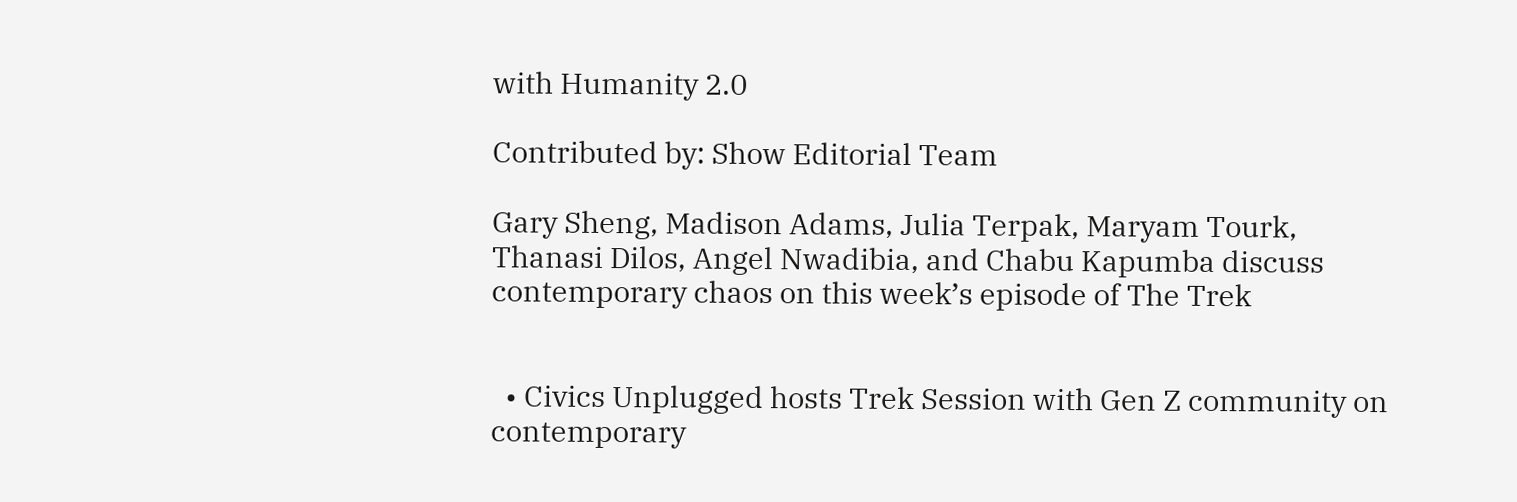with Humanity 2.0

Contributed by: Show Editorial Team

Gary Sheng, Madison Adams, Julia Terpak, Maryam Tourk, Thanasi Dilos, Angel Nwadibia, and Chabu Kapumba discuss contemporary chaos on this week’s episode of The Trek


  • Civics Unplugged hosts Trek Session with Gen Z community on contemporary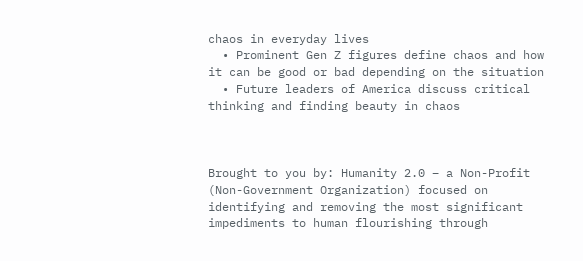chaos in everyday lives
  • Prominent Gen Z figures define chaos and how it can be good or bad depending on the situation
  • Future leaders of America discuss critical thinking and finding beauty in chaos



Brought to you by: Humanity 2.0 – a Non-Profit (Non-Government Organization) focused on identifying and removing the most significant impediments to human flourishing through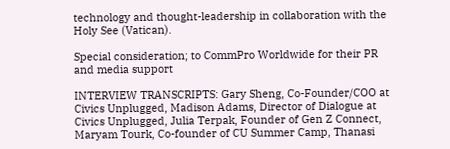technology and thought-leadership in collaboration with the Holy See (Vatican).

Special consideration; to CommPro Worldwide for their PR and media support

INTERVIEW TRANSCRIPTS: Gary Sheng, Co-Founder/COO at Civics Unplugged, Madison Adams, Director of Dialogue at Civics Unplugged, Julia Terpak, Founder of Gen Z Connect, Maryam Tourk, Co-founder of CU Summer Camp, Thanasi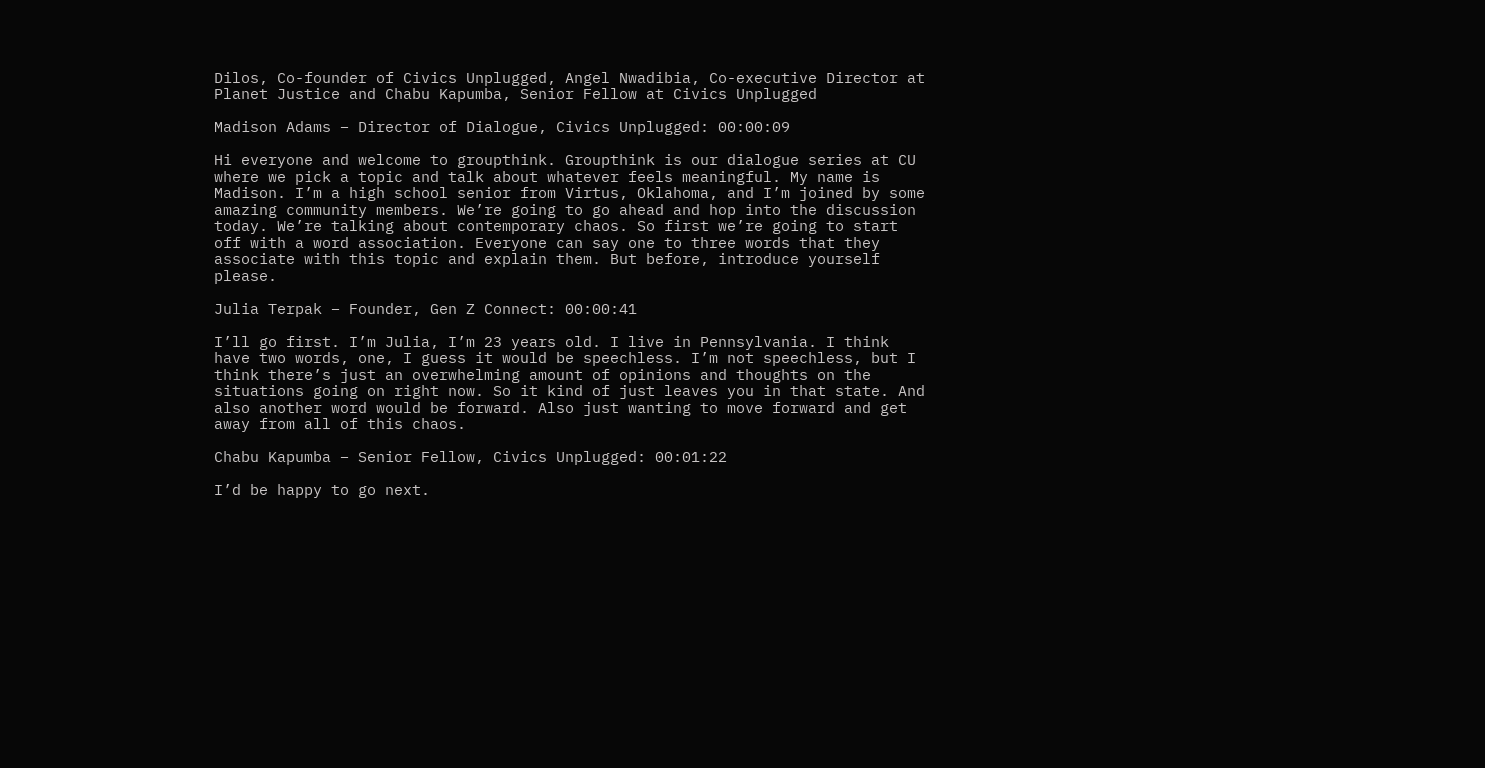Dilos, Co-founder of Civics Unplugged, Angel Nwadibia, Co-executive Director at Planet Justice and Chabu Kapumba, Senior Fellow at Civics Unplugged

Madison Adams – Director of Dialogue, Civics Unplugged: 00:00:09

Hi everyone and welcome to groupthink. Groupthink is our dialogue series at CU where we pick a topic and talk about whatever feels meaningful. My name is Madison. I’m a high school senior from Virtus, Oklahoma, and I’m joined by some amazing community members. We’re going to go ahead and hop into the discussion today. We’re talking about contemporary chaos. So first we’re going to start off with a word association. Everyone can say one to three words that they associate with this topic and explain them. But before, introduce yourself please.

Julia Terpak – Founder, Gen Z Connect: 00:00:41

I’ll go first. I’m Julia, I’m 23 years old. I live in Pennsylvania. I think have two words, one, I guess it would be speechless. I’m not speechless, but I think there’s just an overwhelming amount of opinions and thoughts on the situations going on right now. So it kind of just leaves you in that state. And also another word would be forward. Also just wanting to move forward and get away from all of this chaos.

Chabu Kapumba – Senior Fellow, Civics Unplugged: 00:01:22

I’d be happy to go next.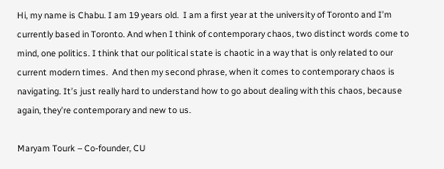Hi, my name is Chabu. I am 19 years old.  I am a first year at the university of Toronto and I’m currently based in Toronto. And when I think of contemporary chaos, two distinct words come to mind, one politics. I think that our political state is chaotic in a way that is only related to our current modern times.  And then my second phrase, when it comes to contemporary chaos is navigating. It’s just really hard to understand how to go about dealing with this chaos, because again, they’re contemporary and new to us.

Maryam Tourk – Co-founder, CU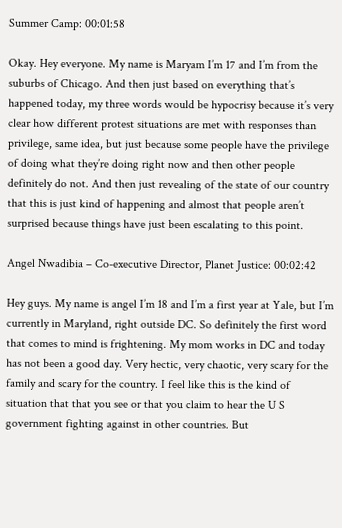Summer Camp: 00:01:58

Okay. Hey everyone. My name is Maryam I’m 17 and I’m from the suburbs of Chicago. And then just based on everything that’s happened today, my three words would be hypocrisy because it’s very clear how different protest situations are met with responses than privilege, same idea, but just because some people have the privilege of doing what they’re doing right now and then other people definitely do not. And then just revealing of the state of our country that this is just kind of happening and almost that people aren’t surprised because things have just been escalating to this point.

Angel Nwadibia – Co-executive Director, Planet Justice: 00:02:42

Hey guys. My name is angel I’m 18 and I’m a first year at Yale, but I’m currently in Maryland, right outside DC. So definitely the first word that comes to mind is frightening. My mom works in DC and today has not been a good day. Very hectic, very chaotic, very scary for the family and scary for the country. I feel like this is the kind of situation that that you see or that you claim to hear the U S government fighting against in other countries. But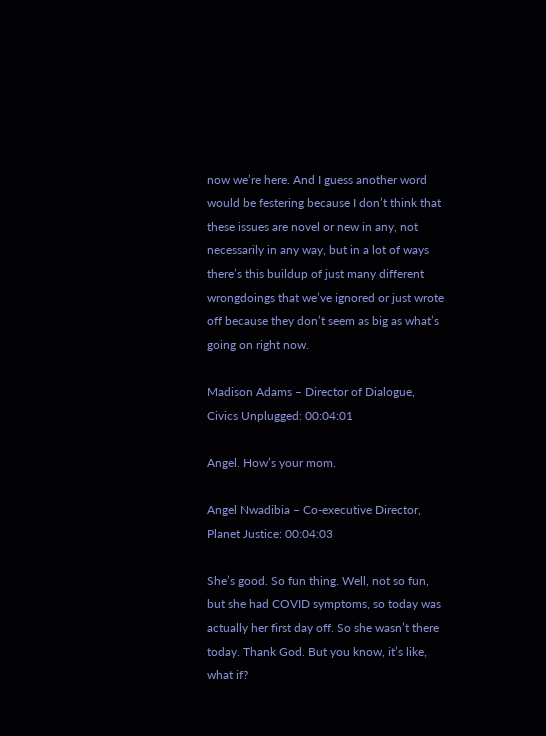now we’re here. And I guess another word would be festering because I don’t think that these issues are novel or new in any, not necessarily in any way, but in a lot of ways there’s this buildup of just many different wrongdoings that we’ve ignored or just wrote off because they don’t seem as big as what’s going on right now.

Madison Adams – Director of Dialogue, Civics Unplugged: 00:04:01

Angel. How’s your mom.

Angel Nwadibia – Co-executive Director, Planet Justice: 00:04:03

She’s good. So fun thing. Well, not so fun, but she had COVID symptoms, so today was actually her first day off. So she wasn’t there today. Thank God. But you know, it’s like, what if?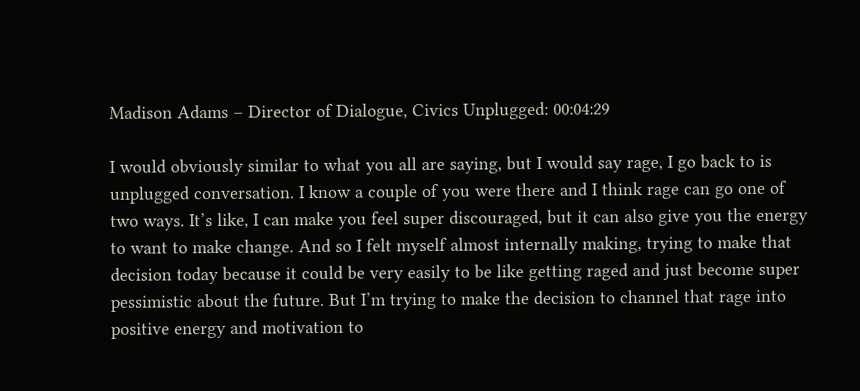Madison Adams – Director of Dialogue, Civics Unplugged: 00:04:29

I would obviously similar to what you all are saying, but I would say rage, I go back to is unplugged conversation. I know a couple of you were there and I think rage can go one of two ways. It’s like, I can make you feel super discouraged, but it can also give you the energy to want to make change. And so I felt myself almost internally making, trying to make that decision today because it could be very easily to be like getting raged and just become super pessimistic about the future. But I’m trying to make the decision to channel that rage into positive energy and motivation to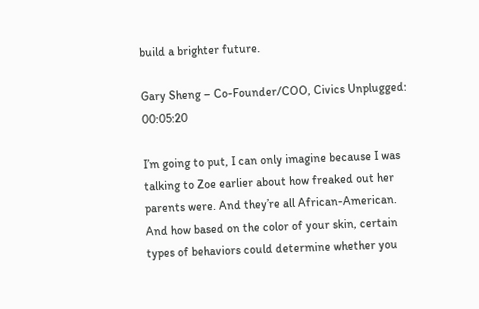build a brighter future.

Gary Sheng – Co-Founder/COO, Civics Unplugged: 00:05:20

I’m going to put, I can only imagine because I was talking to Zoe earlier about how freaked out her parents were. And they’re all African-American. And how based on the color of your skin, certain types of behaviors could determine whether you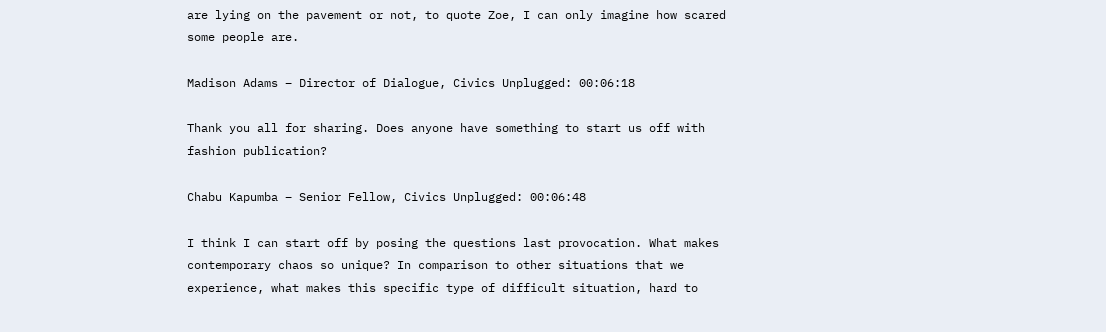are lying on the pavement or not, to quote Zoe, I can only imagine how scared some people are.

Madison Adams – Director of Dialogue, Civics Unplugged: 00:06:18

Thank you all for sharing. Does anyone have something to start us off with fashion publication?

Chabu Kapumba – Senior Fellow, Civics Unplugged: 00:06:48

I think I can start off by posing the questions last provocation. What makes contemporary chaos so unique? In comparison to other situations that we experience, what makes this specific type of difficult situation, hard to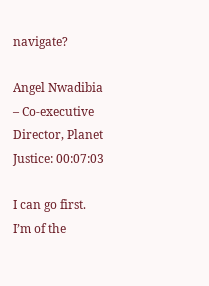navigate?

Angel Nwadibia – Co-executive Director, Planet Justice: 00:07:03

I can go first. I’m of the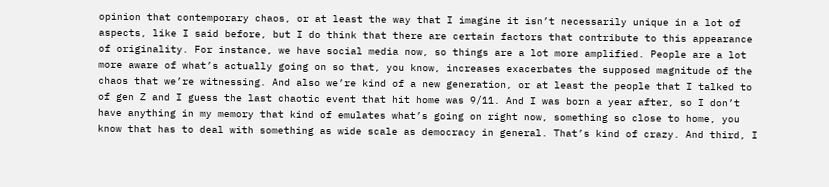opinion that contemporary chaos, or at least the way that I imagine it isn’t necessarily unique in a lot of aspects, like I said before, but I do think that there are certain factors that contribute to this appearance of originality. For instance, we have social media now, so things are a lot more amplified. People are a lot more aware of what’s actually going on so that, you know, increases exacerbates the supposed magnitude of the chaos that we’re witnessing. And also we’re kind of a new generation, or at least the people that I talked to of gen Z and I guess the last chaotic event that hit home was 9/11. And I was born a year after, so I don’t have anything in my memory that kind of emulates what’s going on right now, something so close to home, you know that has to deal with something as wide scale as democracy in general. That’s kind of crazy. And third, I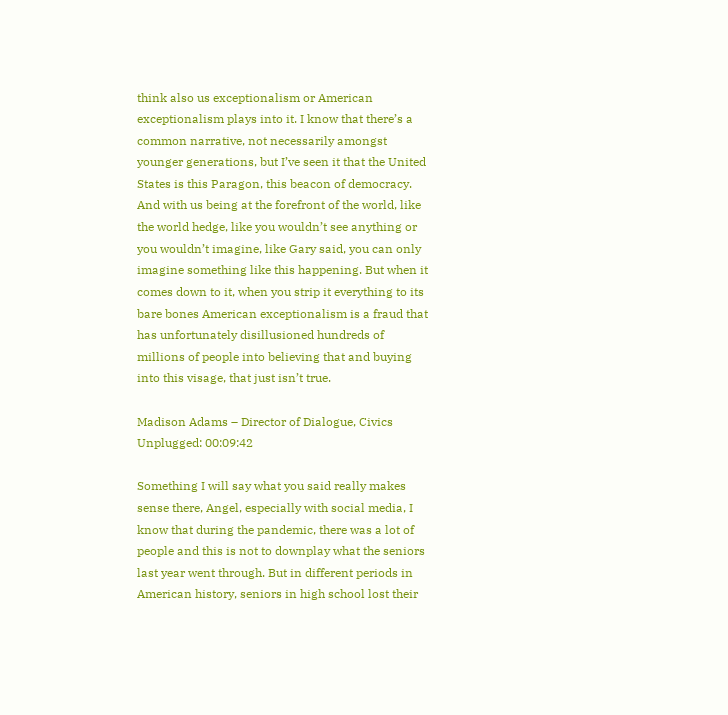think also us exceptionalism or American exceptionalism plays into it. I know that there’s a common narrative, not necessarily amongst younger generations, but I’ve seen it that the United States is this Paragon, this beacon of democracy. And with us being at the forefront of the world, like the world hedge, like you wouldn’t see anything or you wouldn’t imagine, like Gary said, you can only imagine something like this happening. But when it comes down to it, when you strip it everything to its bare bones American exceptionalism is a fraud that has unfortunately disillusioned hundreds of millions of people into believing that and buying into this visage, that just isn’t true.

Madison Adams – Director of Dialogue, Civics Unplugged: 00:09:42

Something I will say what you said really makes sense there, Angel, especially with social media, I know that during the pandemic, there was a lot of people and this is not to downplay what the seniors last year went through. But in different periods in American history, seniors in high school lost their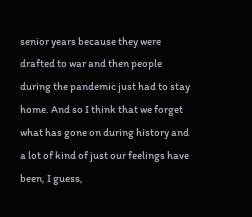senior years because they were drafted to war and then people during the pandemic just had to stay home. And so I think that we forget what has gone on during history and a lot of kind of just our feelings have been, I guess,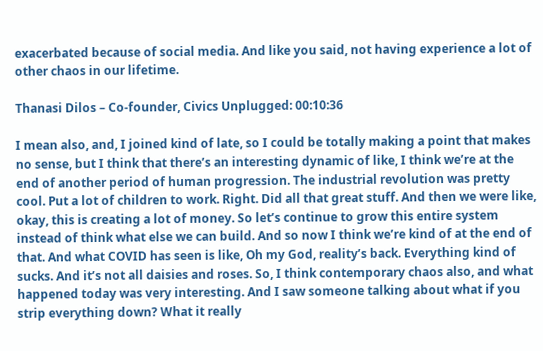exacerbated because of social media. And like you said, not having experience a lot of other chaos in our lifetime.

Thanasi Dilos – Co-founder, Civics Unplugged: 00:10:36

I mean also, and, I joined kind of late, so I could be totally making a point that makes no sense, but I think that there’s an interesting dynamic of like, I think we’re at the end of another period of human progression. The industrial revolution was pretty cool. Put a lot of children to work. Right. Did all that great stuff. And then we were like, okay, this is creating a lot of money. So let’s continue to grow this entire system instead of think what else we can build. And so now I think we’re kind of at the end of that. And what COVID has seen is like, Oh my God, reality’s back. Everything kind of sucks. And it’s not all daisies and roses. So, I think contemporary chaos also, and what happened today was very interesting. And I saw someone talking about what if you strip everything down? What it really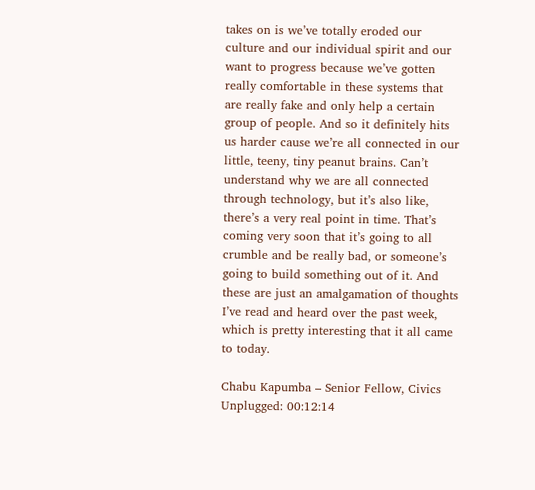takes on is we’ve totally eroded our culture and our individual spirit and our want to progress because we’ve gotten really comfortable in these systems that are really fake and only help a certain group of people. And so it definitely hits us harder cause we’re all connected in our little, teeny, tiny peanut brains. Can’t understand why we are all connected through technology, but it’s also like, there’s a very real point in time. That’s coming very soon that it’s going to all crumble and be really bad, or someone’s going to build something out of it. And these are just an amalgamation of thoughts I’ve read and heard over the past week, which is pretty interesting that it all came to today.

Chabu Kapumba – Senior Fellow, Civics Unplugged: 00:12:14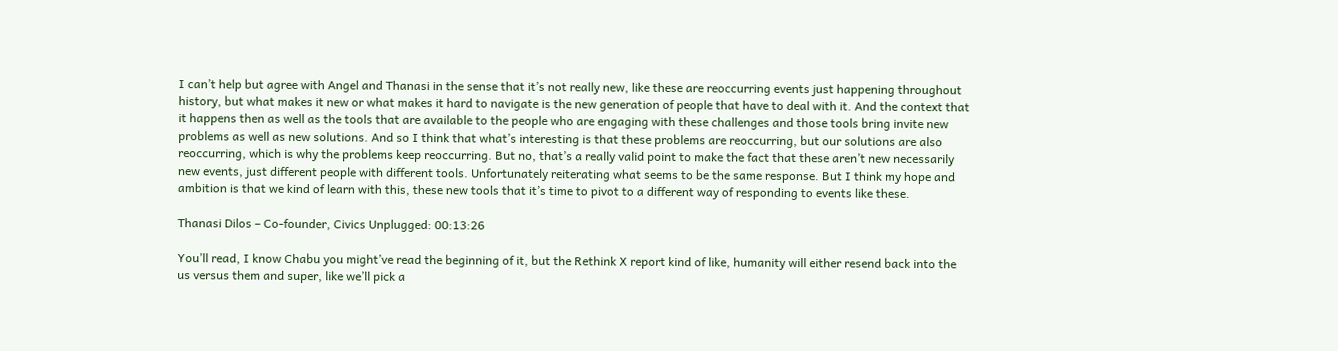I can’t help but agree with Angel and Thanasi in the sense that it’s not really new, like these are reoccurring events just happening throughout history, but what makes it new or what makes it hard to navigate is the new generation of people that have to deal with it. And the context that it happens then as well as the tools that are available to the people who are engaging with these challenges and those tools bring invite new problems as well as new solutions. And so I think that what’s interesting is that these problems are reoccurring, but our solutions are also reoccurring, which is why the problems keep reoccurring. But no, that’s a really valid point to make the fact that these aren’t new necessarily new events, just different people with different tools. Unfortunately reiterating what seems to be the same response. But I think my hope and ambition is that we kind of learn with this, these new tools that it’s time to pivot to a different way of responding to events like these.

Thanasi Dilos – Co-founder, Civics Unplugged: 00:13:26

You’ll read, I know Chabu you might’ve read the beginning of it, but the Rethink X report kind of like, humanity will either resend back into the us versus them and super, like we’ll pick a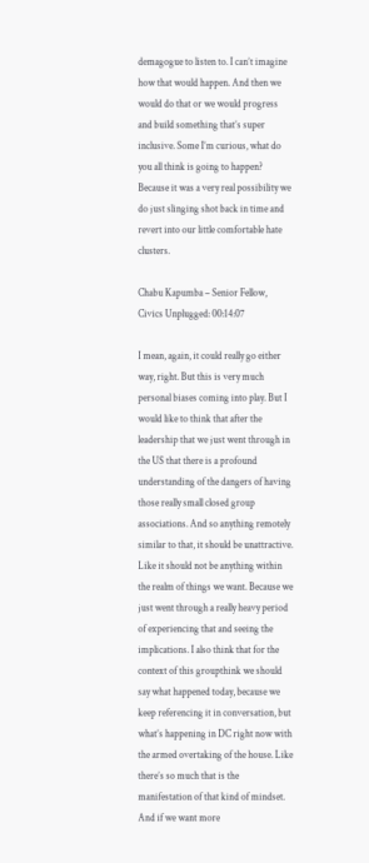demagogue to listen to. I can’t imagine how that would happen. And then we would do that or we would progress and build something that’s super inclusive. Some I’m curious, what do you all think is going to happen? Because it was a very real possibility we do just slinging shot back in time and revert into our little comfortable hate clusters.

Chabu Kapumba – Senior Fellow, Civics Unplugged: 00:14:07

I mean, again, it could really go either way, right. But this is very much personal biases coming into play. But I would like to think that after the leadership that we just went through in the US that there is a profound understanding of the dangers of having those really small closed group associations. And so anything remotely similar to that, it should be unattractive. Like it should not be anything within the realm of things we want. Because we just went through a really heavy period of experiencing that and seeing the implications. I also think that for the context of this groupthink we should say what happened today, because we keep referencing it in conversation, but what’s happening in DC right now with the armed overtaking of the house. Like there’s so much that is the manifestation of that kind of mindset. And if we want more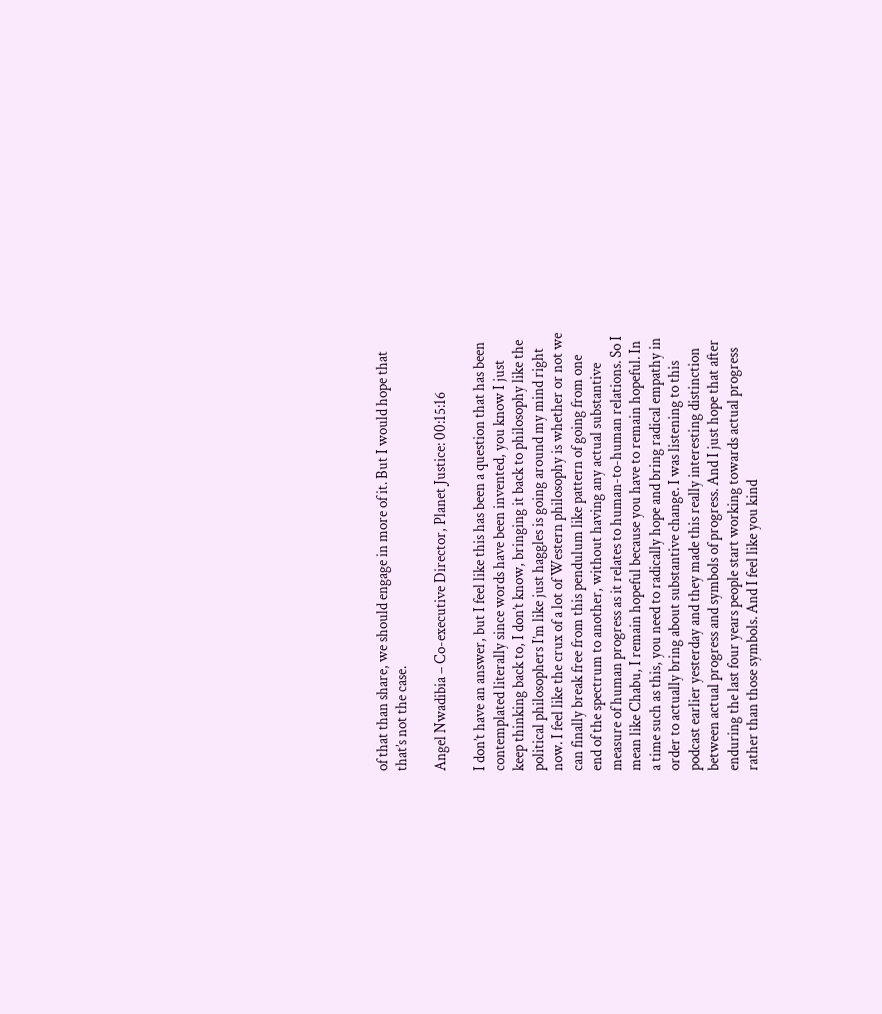of that than share, we should engage in more of it. But I would hope that that’s not the case.

Angel Nwadibia – Co-executive Director, Planet Justice: 00:15:16

I don’t have an answer, but I feel like this has been a question that has been contemplated literally since words have been invented, you know I just keep thinking back to, I don’t know, bringing it back to philosophy like the political philosophers I’m like just haggles is going around my mind right now. I feel like the crux of a lot of Western philosophy is whether or not we can finally break free from this pendulum like pattern of going from one end of the spectrum to another, without having any actual substantive measure of human progress as it relates to human-to-human relations. So I mean like Chabu, I remain hopeful because you have to remain hopeful. In a time such as this, you need to radically hope and bring radical empathy in order to actually bring about substantive change. I was listening to this podcast earlier yesterday and they made this really interesting distinction between actual progress and symbols of progress. And I just hope that after enduring the last four years people start working towards actual progress rather than those symbols. And I feel like you kind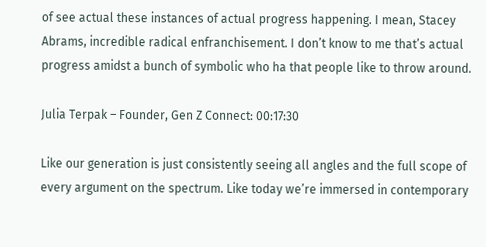of see actual these instances of actual progress happening. I mean, Stacey Abrams, incredible radical enfranchisement. I don’t know to me that’s actual progress amidst a bunch of symbolic who ha that people like to throw around.

Julia Terpak – Founder, Gen Z Connect: 00:17:30

Like our generation is just consistently seeing all angles and the full scope of every argument on the spectrum. Like today we’re immersed in contemporary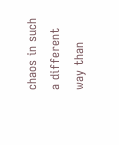chaos in such a different way than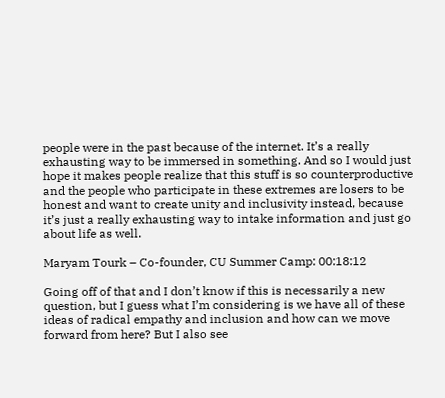people were in the past because of the internet. It’s a really exhausting way to be immersed in something. And so I would just hope it makes people realize that this stuff is so counterproductive and the people who participate in these extremes are losers to be honest and want to create unity and inclusivity instead, because it’s just a really exhausting way to intake information and just go about life as well.

Maryam Tourk – Co-founder, CU Summer Camp: 00:18:12

Going off of that and I don’t know if this is necessarily a new question, but I guess what I’m considering is we have all of these ideas of radical empathy and inclusion and how can we move forward from here? But I also see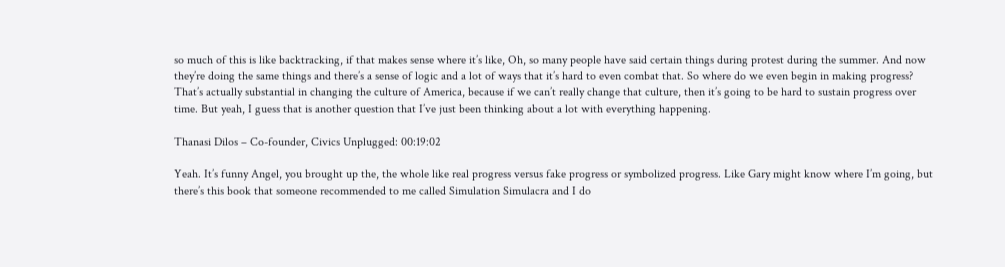so much of this is like backtracking, if that makes sense where it’s like, Oh, so many people have said certain things during protest during the summer. And now they’re doing the same things and there’s a sense of logic and a lot of ways that it’s hard to even combat that. So where do we even begin in making progress? That’s actually substantial in changing the culture of America, because if we can’t really change that culture, then it’s going to be hard to sustain progress over time. But yeah, I guess that is another question that I’ve just been thinking about a lot with everything happening.

Thanasi Dilos – Co-founder, Civics Unplugged: 00:19:02

Yeah. It’s funny Angel, you brought up the, the whole like real progress versus fake progress or symbolized progress. Like Gary might know where I’m going, but there’s this book that someone recommended to me called Simulation Simulacra and I do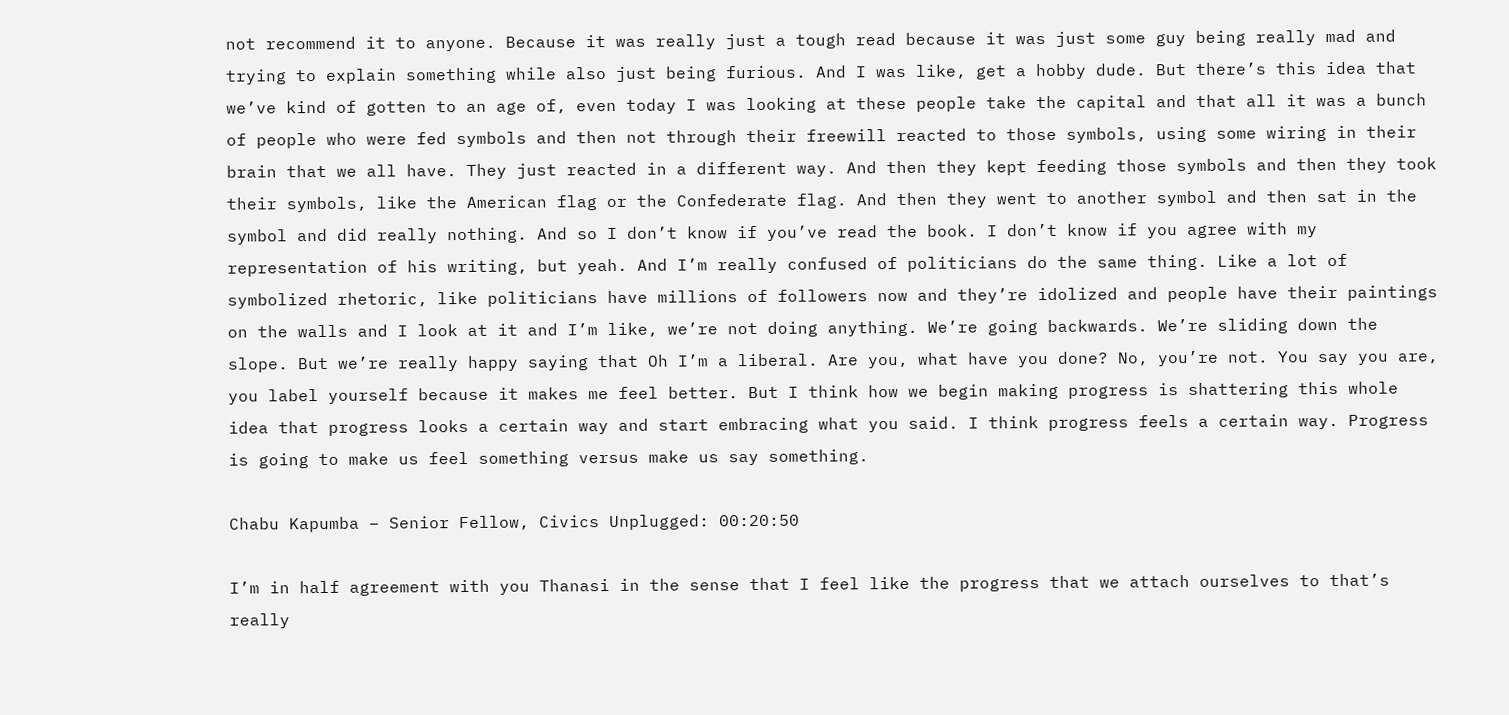not recommend it to anyone. Because it was really just a tough read because it was just some guy being really mad and trying to explain something while also just being furious. And I was like, get a hobby dude. But there’s this idea that we’ve kind of gotten to an age of, even today I was looking at these people take the capital and that all it was a bunch of people who were fed symbols and then not through their freewill reacted to those symbols, using some wiring in their brain that we all have. They just reacted in a different way. And then they kept feeding those symbols and then they took their symbols, like the American flag or the Confederate flag. And then they went to another symbol and then sat in the symbol and did really nothing. And so I don’t know if you’ve read the book. I don’t know if you agree with my representation of his writing, but yeah. And I’m really confused of politicians do the same thing. Like a lot of symbolized rhetoric, like politicians have millions of followers now and they’re idolized and people have their paintings on the walls and I look at it and I’m like, we’re not doing anything. We’re going backwards. We’re sliding down the slope. But we’re really happy saying that Oh I’m a liberal. Are you, what have you done? No, you’re not. You say you are, you label yourself because it makes me feel better. But I think how we begin making progress is shattering this whole idea that progress looks a certain way and start embracing what you said. I think progress feels a certain way. Progress is going to make us feel something versus make us say something.

Chabu Kapumba – Senior Fellow, Civics Unplugged: 00:20:50

I’m in half agreement with you Thanasi in the sense that I feel like the progress that we attach ourselves to that’s really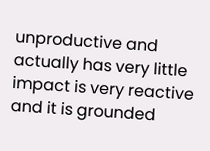unproductive and actually has very little impact is very reactive and it is grounded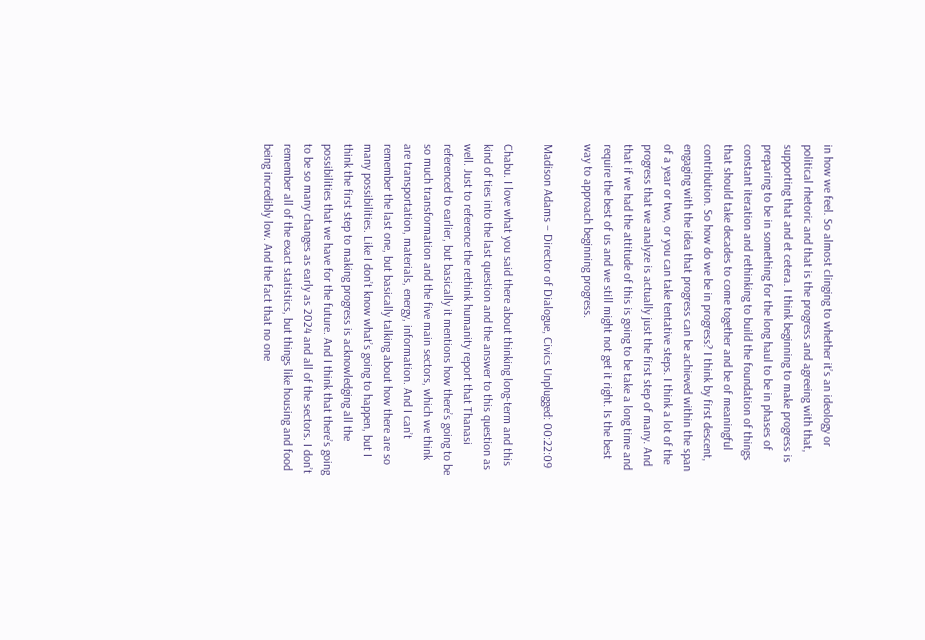in how we feel. So almost clinging to whether it’s an ideology or political rhetoric and that is the progress and agreeing with that, supporting that and et cetera. I think beginning to make progress is preparing to be in something for the long haul to be in phases of constant iteration and rethinking to build the foundation of things that should take decades to come together and be of meaningful contribution. So how do we be in progress? I think by first descent, engaging with the idea that progress can be achieved within the span of a year or two, or you can take tentative steps. I think a lot of the progress that we analyze is actually just the first step of many. And that if we had the attitude of this is going to be take a long time and require the best of us and we still might not get it right. Is the best way to approach beginning progress.

Madison Adams – Director of Dialogue, Civics Unplugged: 00:22:09

Chabu. I love what you said there about thinking long-term and this kind of ties into the last question and the answer to this question as well. Just to reference the rethink humanity report that Thanasi referenced to earlier, but basically it mentions how there’s going to be so much transformation and the five main sectors, which we think are transportation, materials, energy, information. And I can’t remember the last one, but basically talking about how there are so many possibilities. Like I don’t know what’s going to happen, but I think the first step to making progress is acknowledging all the possibilities that we have for the future. And I think that there’s going to be so many changes as early as 2024 and all of the sectors. I don’t remember all of the exact statistics, but things like housing and food being incredibly low. And the fact that no one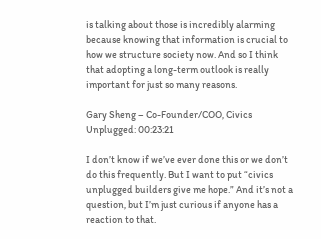is talking about those is incredibly alarming because knowing that information is crucial to how we structure society now. And so I think that adopting a long-term outlook is really important for just so many reasons.

Gary Sheng – Co-Founder/COO, Civics Unplugged: 00:23:21

I don’t know if we’ve ever done this or we don’t do this frequently. But I want to put “civics unplugged builders give me hope.” And it’s not a question, but I’m just curious if anyone has a reaction to that.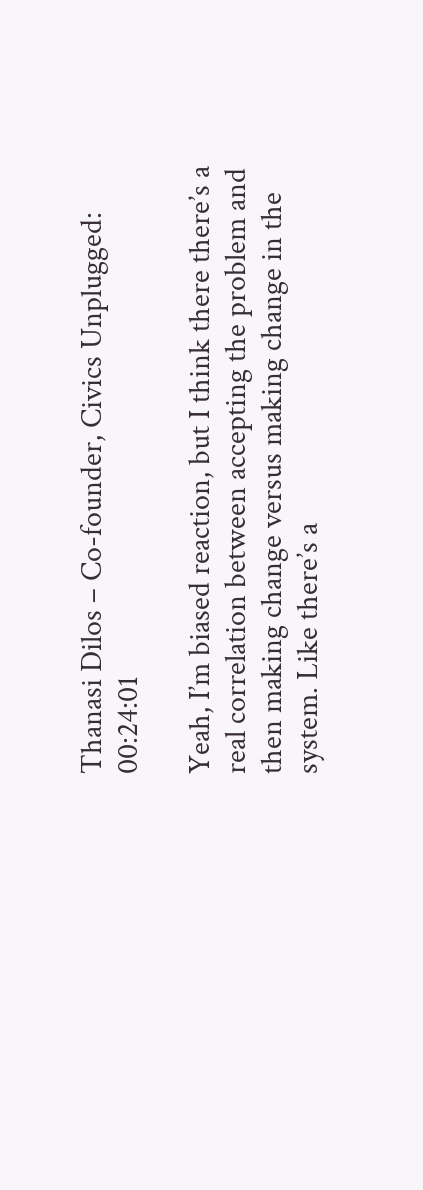Thanasi Dilos – Co-founder, Civics Unplugged: 00:24:01

Yeah, I’m biased reaction, but I think there there’s a real correlation between accepting the problem and then making change versus making change in the system. Like there’s a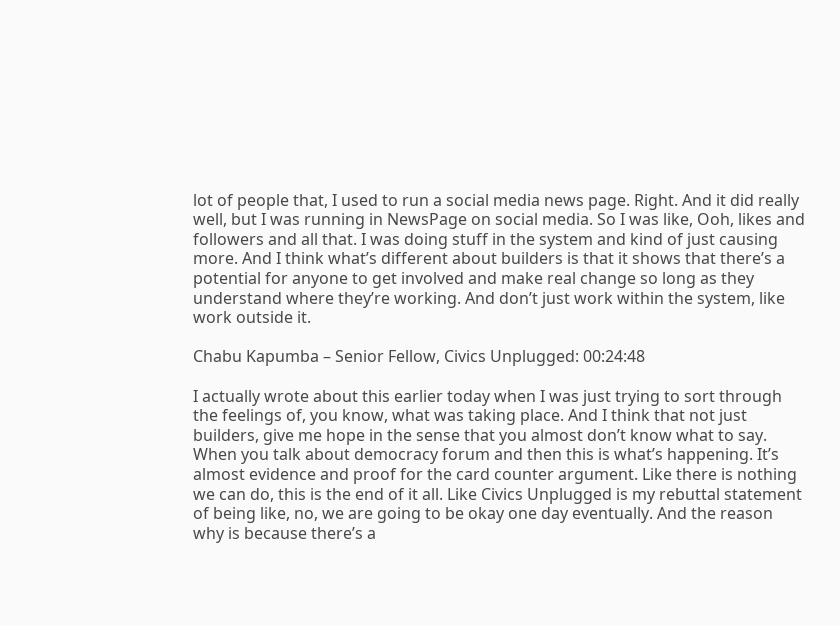lot of people that, I used to run a social media news page. Right. And it did really well, but I was running in NewsPage on social media. So I was like, Ooh, likes and followers and all that. I was doing stuff in the system and kind of just causing more. And I think what’s different about builders is that it shows that there’s a potential for anyone to get involved and make real change so long as they understand where they’re working. And don’t just work within the system, like work outside it.

Chabu Kapumba – Senior Fellow, Civics Unplugged: 00:24:48

I actually wrote about this earlier today when I was just trying to sort through the feelings of, you know, what was taking place. And I think that not just builders, give me hope in the sense that you almost don’t know what to say. When you talk about democracy forum and then this is what’s happening. It’s almost evidence and proof for the card counter argument. Like there is nothing we can do, this is the end of it all. Like Civics Unplugged is my rebuttal statement of being like, no, we are going to be okay one day eventually. And the reason why is because there’s a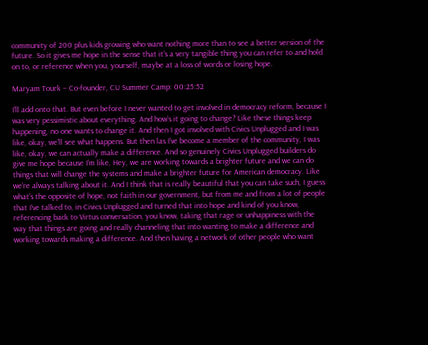community of 200 plus kids growing who want nothing more than to see a better version of the future. So it gives me hope in the sense that it’s a very tangible thing you can refer to and hold on to, or reference when you, yourself, maybe at a loss of words or losing hope.

Maryam Tourk – Co-founder, CU Summer Camp: 00:25:52

I’ll add onto that. But even before I never wanted to get involved in democracy reform, because I was very pessimistic about everything. And how’s it going to change? Like these things keep happening, no one wants to change it. And then I got involved with Civics Unplugged and I was like, okay, we’ll see what happens. But then las I’ve become a member of the community, I was like, okay, we can actually make a difference. And so genuinely Civics Unplugged builders do give me hope because I’m like, Hey, we are working towards a brighter future and we can do things that will change the systems and make a brighter future for American democracy. Like we’re always talking about it. And I think that is really beautiful that you can take such, I guess what’s the opposite of hope, not faith in our government, but from me and from a lot of people that I’ve talked to, in Civics Unplugged and turned that into hope and kind of you know, referencing back to Virtus conversation, you know, taking that rage or unhappiness with the way that things are going and really channeling that into wanting to make a difference and working towards making a difference. And then having a network of other people who want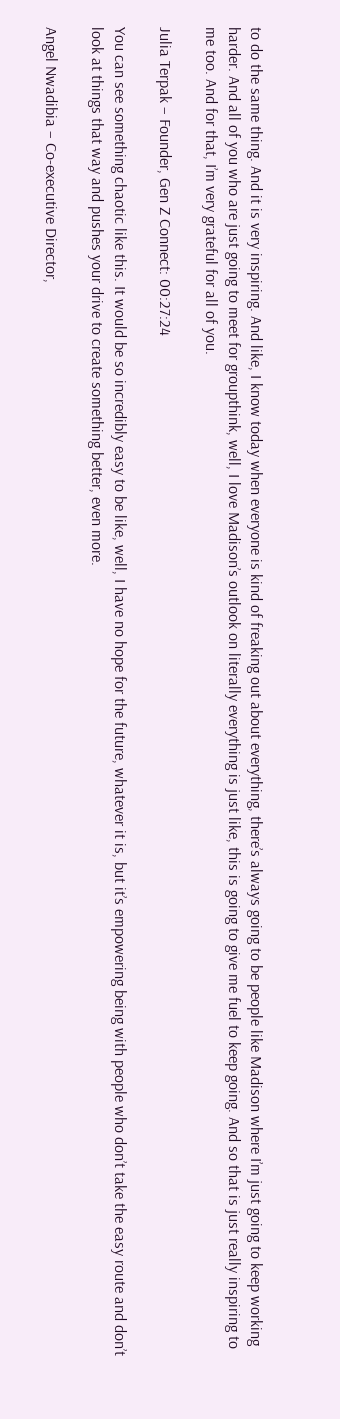to do the same thing. And it is very inspiring. And like, I know today when everyone is kind of freaking out about everything, there’s always going to be people like Madison where I’m just going to keep working harder. And all of you who are just going to meet for groupthink, well, I love Madison’s outlook on literally everything is just like, this is going to give me fuel to keep going. And so that is just really inspiring to me too. And for that, I’m very grateful for all of you.

Julia Terpak – Founder, Gen Z Connect: 00:27:24

You can see something chaotic like this. It would be so incredibly easy to be like, well, I have no hope for the future, whatever it is, but it’s empowering being with people who don’t take the easy route and don’t look at things that way and pushes your drive to create something better, even more.

Angel Nwadibia – Co-executive Director,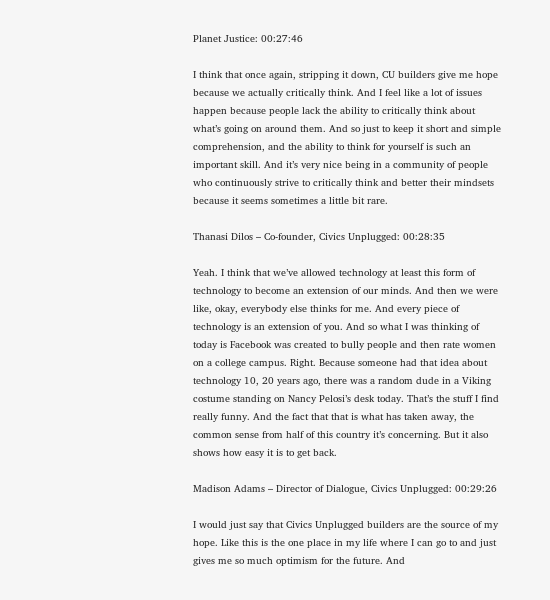Planet Justice: 00:27:46

I think that once again, stripping it down, CU builders give me hope because we actually critically think. And I feel like a lot of issues happen because people lack the ability to critically think about what’s going on around them. And so just to keep it short and simple comprehension, and the ability to think for yourself is such an important skill. And it’s very nice being in a community of people who continuously strive to critically think and better their mindsets because it seems sometimes a little bit rare.

Thanasi Dilos – Co-founder, Civics Unplugged: 00:28:35

Yeah. I think that we’ve allowed technology at least this form of technology to become an extension of our minds. And then we were like, okay, everybody else thinks for me. And every piece of technology is an extension of you. And so what I was thinking of today is Facebook was created to bully people and then rate women on a college campus. Right. Because someone had that idea about technology 10, 20 years ago, there was a random dude in a Viking costume standing on Nancy Pelosi’s desk today. That’s the stuff I find really funny. And the fact that that is what has taken away, the common sense from half of this country it’s concerning. But it also shows how easy it is to get back.

Madison Adams – Director of Dialogue, Civics Unplugged: 00:29:26

I would just say that Civics Unplugged builders are the source of my hope. Like this is the one place in my life where I can go to and just gives me so much optimism for the future. And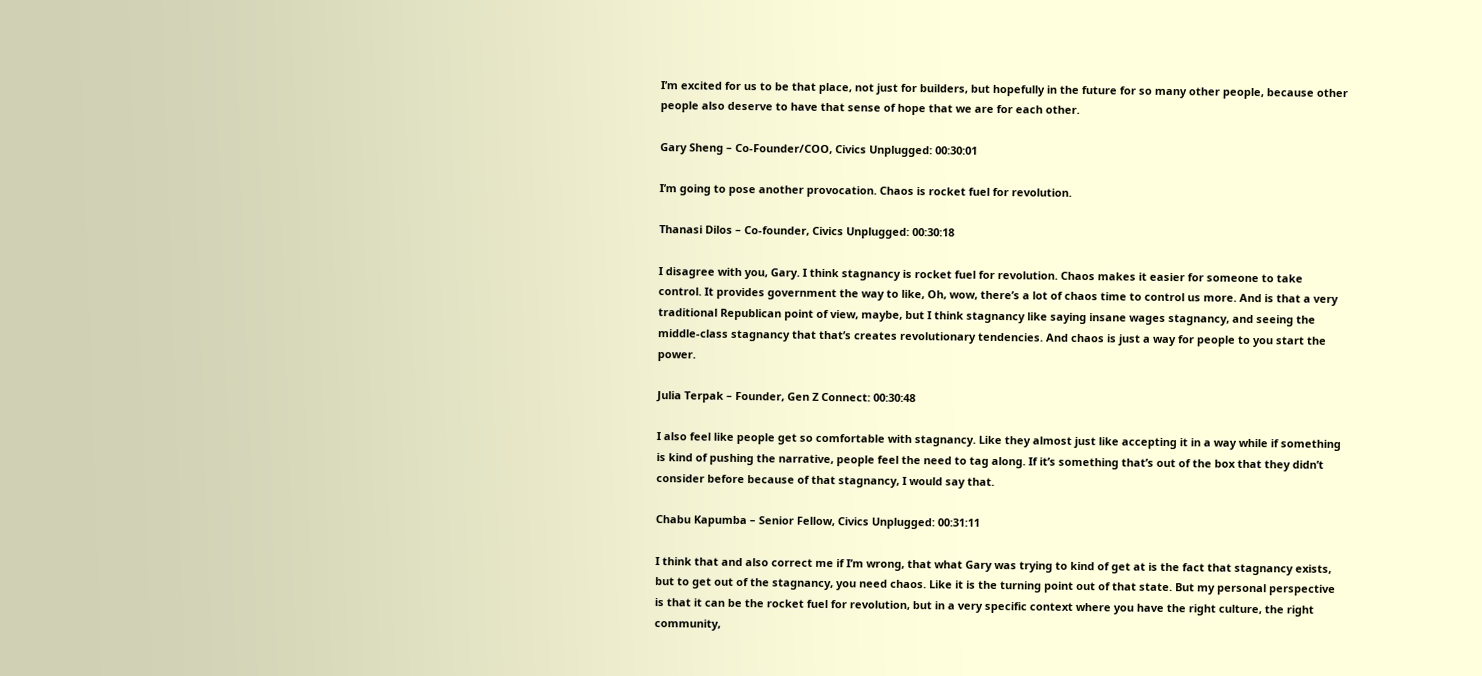I’m excited for us to be that place, not just for builders, but hopefully in the future for so many other people, because other people also deserve to have that sense of hope that we are for each other.

Gary Sheng – Co-Founder/COO, Civics Unplugged: 00:30:01

I’m going to pose another provocation. Chaos is rocket fuel for revolution.

Thanasi Dilos – Co-founder, Civics Unplugged: 00:30:18

I disagree with you, Gary. I think stagnancy is rocket fuel for revolution. Chaos makes it easier for someone to take control. It provides government the way to like, Oh, wow, there’s a lot of chaos time to control us more. And is that a very traditional Republican point of view, maybe, but I think stagnancy like saying insane wages stagnancy, and seeing the middle-class stagnancy that that’s creates revolutionary tendencies. And chaos is just a way for people to you start the power.

Julia Terpak – Founder, Gen Z Connect: 00:30:48

I also feel like people get so comfortable with stagnancy. Like they almost just like accepting it in a way while if something is kind of pushing the narrative, people feel the need to tag along. If it’s something that’s out of the box that they didn’t consider before because of that stagnancy, I would say that.

Chabu Kapumba – Senior Fellow, Civics Unplugged: 00:31:11

I think that and also correct me if I’m wrong, that what Gary was trying to kind of get at is the fact that stagnancy exists, but to get out of the stagnancy, you need chaos. Like it is the turning point out of that state. But my personal perspective is that it can be the rocket fuel for revolution, but in a very specific context where you have the right culture, the right community,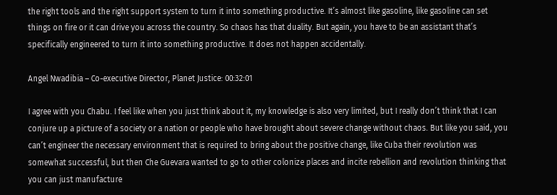the right tools and the right support system to turn it into something productive. It’s almost like gasoline, like gasoline can set things on fire or it can drive you across the country. So chaos has that duality. But again, you have to be an assistant that’s specifically engineered to turn it into something productive. It does not happen accidentally.

Angel Nwadibia – Co-executive Director, Planet Justice: 00:32:01

I agree with you Chabu. I feel like when you just think about it, my knowledge is also very limited, but I really don’t think that I can conjure up a picture of a society or a nation or people who have brought about severe change without chaos. But like you said, you can’t engineer the necessary environment that is required to bring about the positive change, like Cuba their revolution was somewhat successful, but then Che Guevara wanted to go to other colonize places and incite rebellion and revolution thinking that you can just manufacture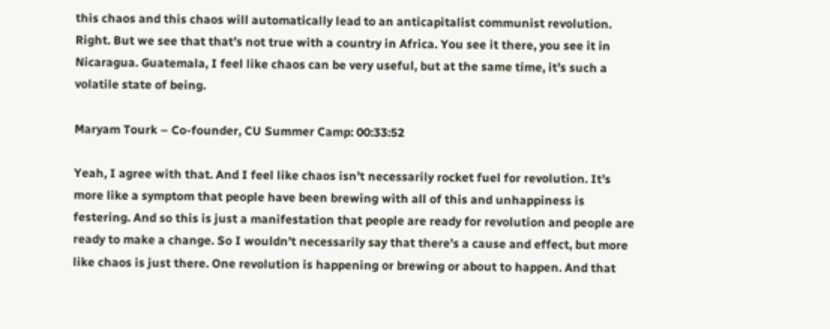this chaos and this chaos will automatically lead to an anticapitalist communist revolution. Right. But we see that that’s not true with a country in Africa. You see it there, you see it in Nicaragua. Guatemala, I feel like chaos can be very useful, but at the same time, it’s such a volatile state of being.

Maryam Tourk – Co-founder, CU Summer Camp: 00:33:52

Yeah, I agree with that. And I feel like chaos isn’t necessarily rocket fuel for revolution. It’s more like a symptom that people have been brewing with all of this and unhappiness is festering. And so this is just a manifestation that people are ready for revolution and people are ready to make a change. So I wouldn’t necessarily say that there’s a cause and effect, but more like chaos is just there. One revolution is happening or brewing or about to happen. And that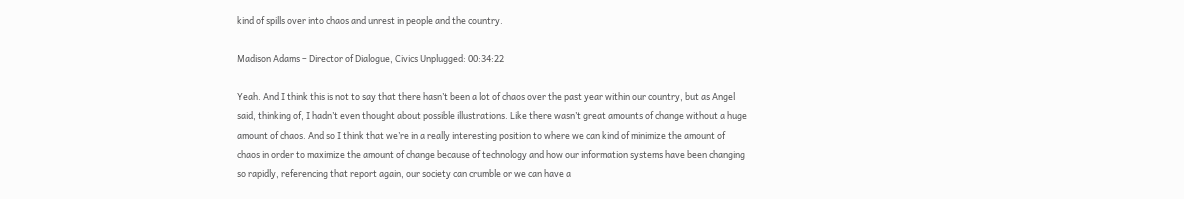kind of spills over into chaos and unrest in people and the country.

Madison Adams – Director of Dialogue, Civics Unplugged: 00:34:22

Yeah. And I think this is not to say that there hasn’t been a lot of chaos over the past year within our country, but as Angel said, thinking of, I hadn’t even thought about possible illustrations. Like there wasn’t great amounts of change without a huge amount of chaos. And so I think that we’re in a really interesting position to where we can kind of minimize the amount of chaos in order to maximize the amount of change because of technology and how our information systems have been changing so rapidly, referencing that report again, our society can crumble or we can have a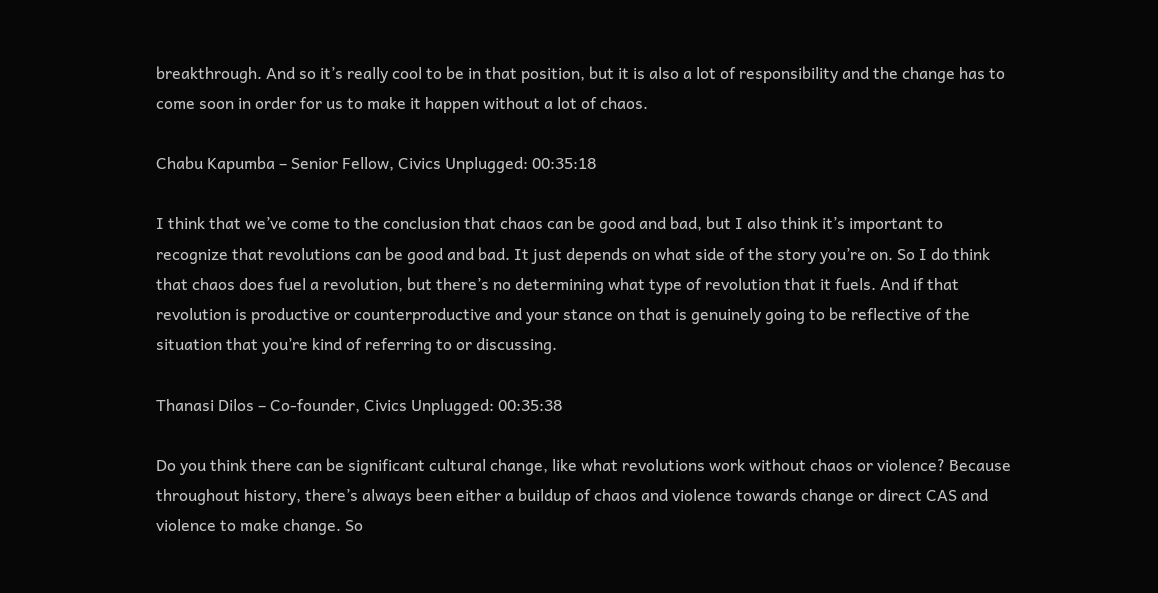breakthrough. And so it’s really cool to be in that position, but it is also a lot of responsibility and the change has to come soon in order for us to make it happen without a lot of chaos.

Chabu Kapumba – Senior Fellow, Civics Unplugged: 00:35:18

I think that we’ve come to the conclusion that chaos can be good and bad, but I also think it’s important to recognize that revolutions can be good and bad. It just depends on what side of the story you’re on. So I do think that chaos does fuel a revolution, but there’s no determining what type of revolution that it fuels. And if that revolution is productive or counterproductive and your stance on that is genuinely going to be reflective of the situation that you’re kind of referring to or discussing.

Thanasi Dilos – Co-founder, Civics Unplugged: 00:35:38

Do you think there can be significant cultural change, like what revolutions work without chaos or violence? Because throughout history, there’s always been either a buildup of chaos and violence towards change or direct CAS and violence to make change. So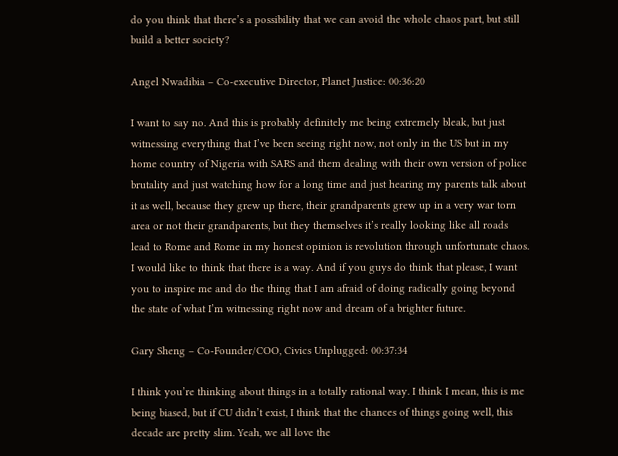do you think that there’s a possibility that we can avoid the whole chaos part, but still build a better society?

Angel Nwadibia – Co-executive Director, Planet Justice: 00:36:20

I want to say no. And this is probably definitely me being extremely bleak, but just witnessing everything that I’ve been seeing right now, not only in the US but in my home country of Nigeria with SARS and them dealing with their own version of police brutality and just watching how for a long time and just hearing my parents talk about it as well, because they grew up there, their grandparents grew up in a very war torn area or not their grandparents, but they themselves it’s really looking like all roads lead to Rome and Rome in my honest opinion is revolution through unfortunate chaos. I would like to think that there is a way. And if you guys do think that please, I want you to inspire me and do the thing that I am afraid of doing radically going beyond the state of what I’m witnessing right now and dream of a brighter future.

Gary Sheng – Co-Founder/COO, Civics Unplugged: 00:37:34

I think you’re thinking about things in a totally rational way. I think I mean, this is me being biased, but if CU didn’t exist, I think that the chances of things going well, this decade are pretty slim. Yeah, we all love the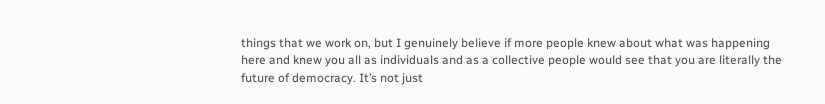things that we work on, but I genuinely believe if more people knew about what was happening here and knew you all as individuals and as a collective people would see that you are literally the future of democracy. It’s not just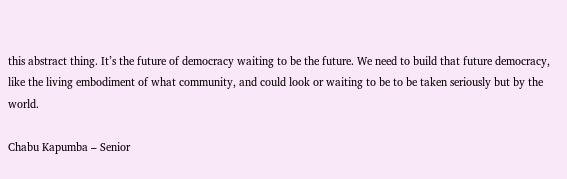this abstract thing. It’s the future of democracy waiting to be the future. We need to build that future democracy, like the living embodiment of what community, and could look or waiting to be to be taken seriously but by the world.

Chabu Kapumba – Senior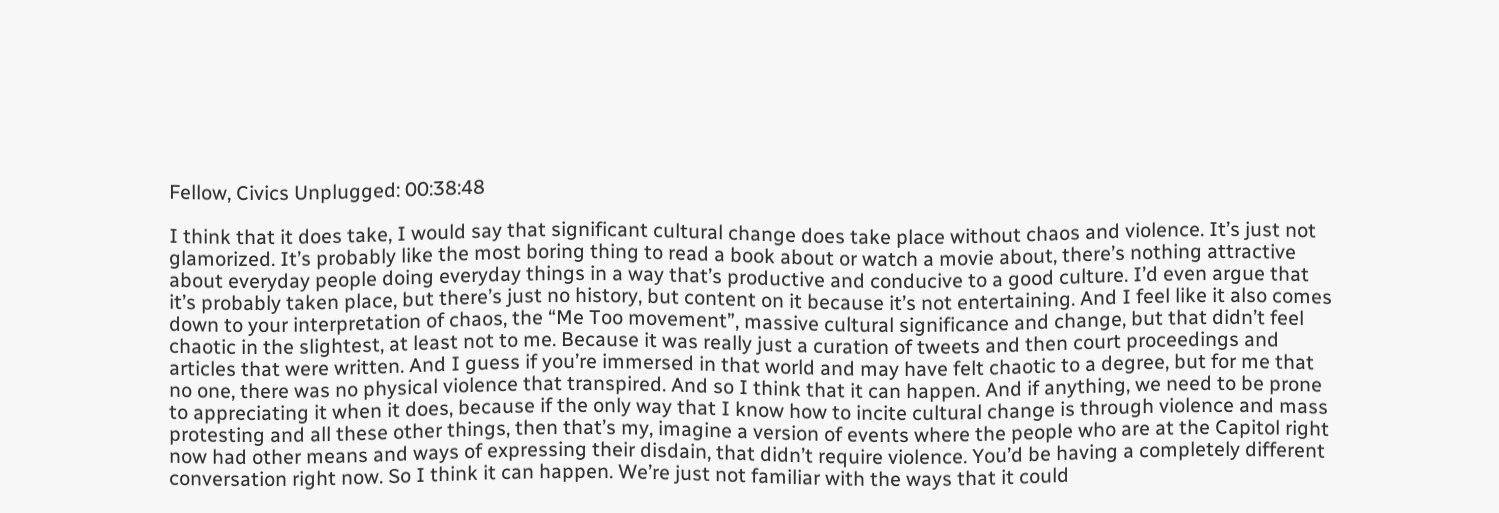Fellow, Civics Unplugged: 00:38:48

I think that it does take, I would say that significant cultural change does take place without chaos and violence. It’s just not glamorized. It’s probably like the most boring thing to read a book about or watch a movie about, there’s nothing attractive about everyday people doing everyday things in a way that’s productive and conducive to a good culture. I’d even argue that it’s probably taken place, but there’s just no history, but content on it because it’s not entertaining. And I feel like it also comes down to your interpretation of chaos, the “Me Too movement”, massive cultural significance and change, but that didn’t feel chaotic in the slightest, at least not to me. Because it was really just a curation of tweets and then court proceedings and articles that were written. And I guess if you’re immersed in that world and may have felt chaotic to a degree, but for me that no one, there was no physical violence that transpired. And so I think that it can happen. And if anything, we need to be prone to appreciating it when it does, because if the only way that I know how to incite cultural change is through violence and mass protesting and all these other things, then that’s my, imagine a version of events where the people who are at the Capitol right now had other means and ways of expressing their disdain, that didn’t require violence. You’d be having a completely different conversation right now. So I think it can happen. We’re just not familiar with the ways that it could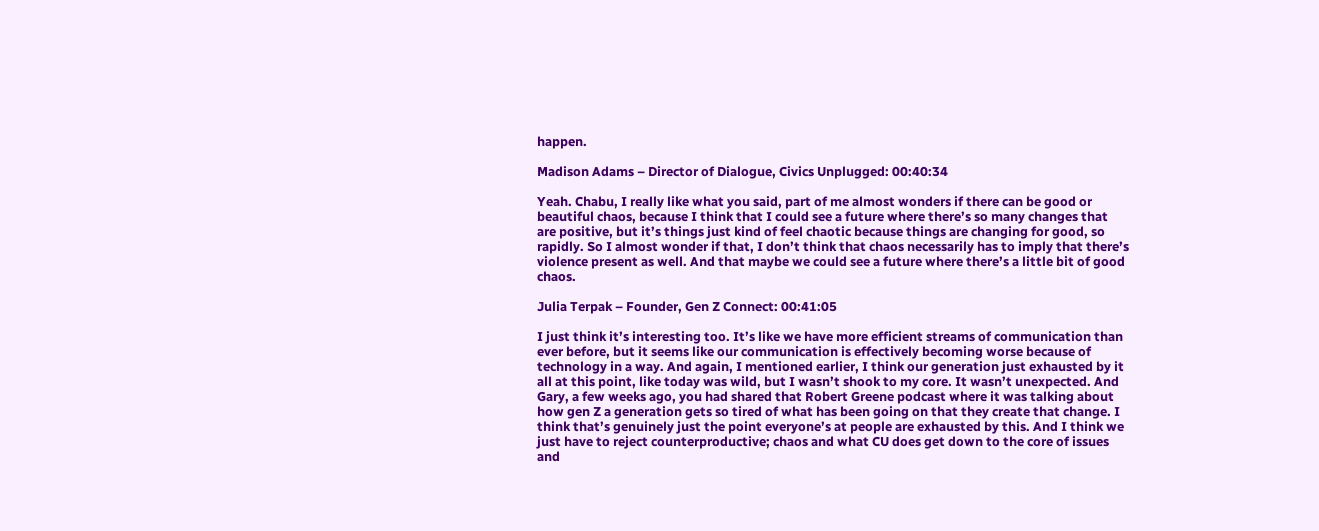happen.

Madison Adams – Director of Dialogue, Civics Unplugged: 00:40:34

Yeah. Chabu, I really like what you said, part of me almost wonders if there can be good or beautiful chaos, because I think that I could see a future where there’s so many changes that are positive, but it’s things just kind of feel chaotic because things are changing for good, so rapidly. So I almost wonder if that, I don’t think that chaos necessarily has to imply that there’s violence present as well. And that maybe we could see a future where there’s a little bit of good chaos.

Julia Terpak – Founder, Gen Z Connect: 00:41:05

I just think it’s interesting too. It’s like we have more efficient streams of communication than ever before, but it seems like our communication is effectively becoming worse because of technology in a way. And again, I mentioned earlier, I think our generation just exhausted by it all at this point, like today was wild, but I wasn’t shook to my core. It wasn’t unexpected. And Gary, a few weeks ago, you had shared that Robert Greene podcast where it was talking about how gen Z a generation gets so tired of what has been going on that they create that change. I think that’s genuinely just the point everyone’s at people are exhausted by this. And I think we just have to reject counterproductive; chaos and what CU does get down to the core of issues and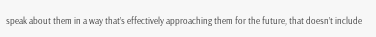speak about them in a way that’s effectively approaching them for the future, that doesn’t include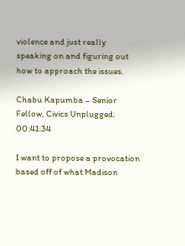violence and just really speaking on and figuring out how to approach the issues.

Chabu Kapumba – Senior Fellow, Civics Unplugged: 00:41:34

I want to propose a provocation based off of what Madison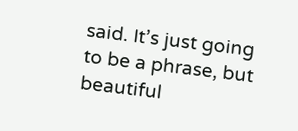said. It’s just going to be a phrase, but beautiful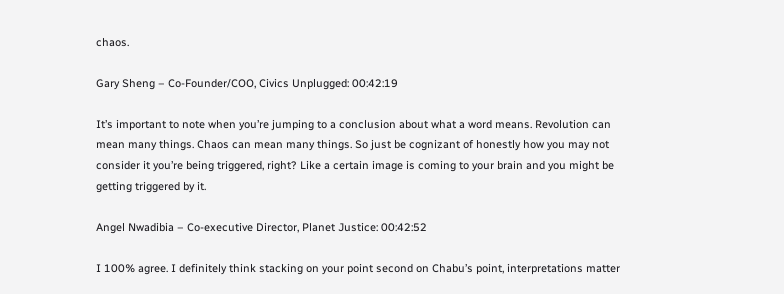chaos.

Gary Sheng – Co-Founder/COO, Civics Unplugged: 00:42:19

It’s important to note when you’re jumping to a conclusion about what a word means. Revolution can mean many things. Chaos can mean many things. So just be cognizant of honestly how you may not consider it you’re being triggered, right? Like a certain image is coming to your brain and you might be getting triggered by it.

Angel Nwadibia – Co-executive Director, Planet Justice: 00:42:52

I 100% agree. I definitely think stacking on your point second on Chabu’s point, interpretations matter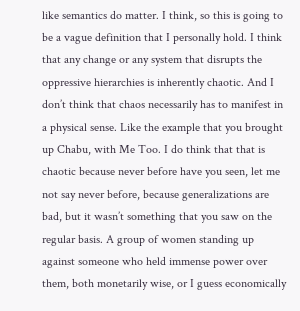like semantics do matter. I think, so this is going to be a vague definition that I personally hold. I think that any change or any system that disrupts the oppressive hierarchies is inherently chaotic. And I don’t think that chaos necessarily has to manifest in a physical sense. Like the example that you brought up Chabu, with Me Too. I do think that that is chaotic because never before have you seen, let me not say never before, because generalizations are bad, but it wasn’t something that you saw on the regular basis. A group of women standing up against someone who held immense power over them, both monetarily wise, or I guess economically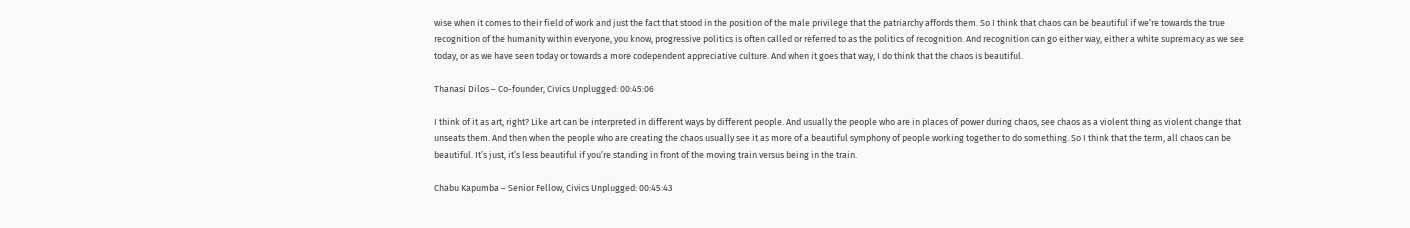wise when it comes to their field of work and just the fact that stood in the position of the male privilege that the patriarchy affords them. So I think that chaos can be beautiful if we’re towards the true recognition of the humanity within everyone, you know, progressive politics is often called or referred to as the politics of recognition. And recognition can go either way, either a white supremacy as we see today, or as we have seen today or towards a more codependent appreciative culture. And when it goes that way, I do think that the chaos is beautiful.

Thanasi Dilos – Co-founder, Civics Unplugged: 00:45:06

I think of it as art, right? Like art can be interpreted in different ways by different people. And usually the people who are in places of power during chaos, see chaos as a violent thing as violent change that unseats them. And then when the people who are creating the chaos usually see it as more of a beautiful symphony of people working together to do something. So I think that the term, all chaos can be beautiful. It’s just, it’s less beautiful if you’re standing in front of the moving train versus being in the train.

Chabu Kapumba – Senior Fellow, Civics Unplugged: 00:45:43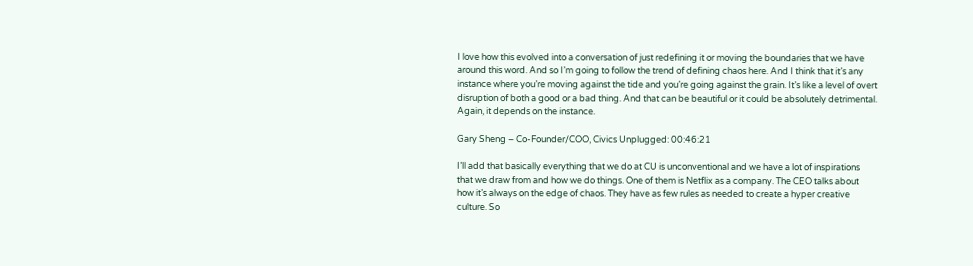I love how this evolved into a conversation of just redefining it or moving the boundaries that we have around this word. And so I’m going to follow the trend of defining chaos here. And I think that it’s any instance where you’re moving against the tide and you’re going against the grain. It’s like a level of overt disruption of both a good or a bad thing. And that can be beautiful or it could be absolutely detrimental. Again, it depends on the instance.

Gary Sheng – Co-Founder/COO, Civics Unplugged: 00:46:21

I’ll add that basically everything that we do at CU is unconventional and we have a lot of inspirations that we draw from and how we do things. One of them is Netflix as a company. The CEO talks about how it’s always on the edge of chaos. They have as few rules as needed to create a hyper creative culture. So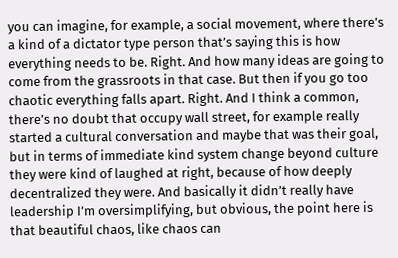you can imagine, for example, a social movement, where there’s a kind of a dictator type person that’s saying this is how everything needs to be. Right. And how many ideas are going to come from the grassroots in that case. But then if you go too chaotic everything falls apart. Right. And I think a common, there’s no doubt that occupy wall street, for example really started a cultural conversation and maybe that was their goal, but in terms of immediate kind system change beyond culture they were kind of laughed at right, because of how deeply decentralized they were. And basically it didn’t really have leadership I’m oversimplifying, but obvious, the point here is that beautiful chaos, like chaos can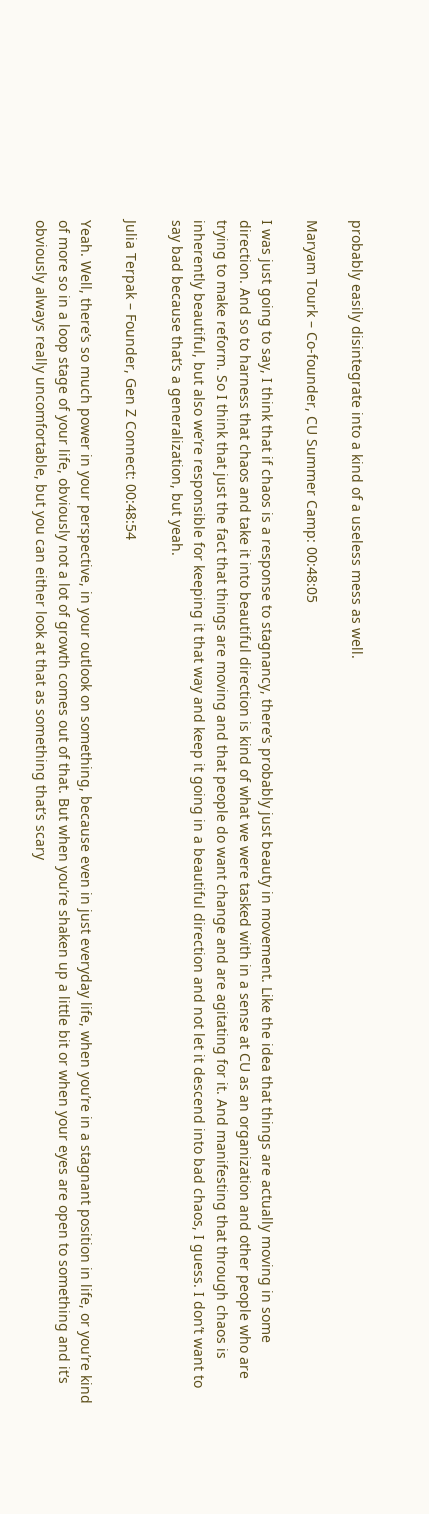probably easily disintegrate into a kind of a useless mess as well.

Maryam Tourk – Co-founder, CU Summer Camp: 00:48:05

I was just going to say, I think that if chaos is a response to stagnancy, there’s probably just beauty in movement. Like the idea that things are actually moving in some direction. And so to harness that chaos and take it into beautiful direction is kind of what we were tasked with in a sense at CU as an organization and other people who are trying to make reform. So I think that just the fact that things are moving and that people do want change and are agitating for it. And manifesting that through chaos is inherently beautiful, but also we’re responsible for keeping it that way and keep it going in a beautiful direction and not let it descend into bad chaos, I guess. I don’t want to say bad because that’s a generalization, but yeah.

Julia Terpak – Founder, Gen Z Connect: 00:48:54

Yeah. Well, there’s so much power in your perspective, in your outlook on something, because even in just everyday life, when you’re in a stagnant position in life, or you’re kind of more so in a loop stage of your life, obviously not a lot of growth comes out of that. But when you’re shaken up a little bit or when your eyes are open to something and it’s obviously always really uncomfortable, but you can either look at that as something that’s scary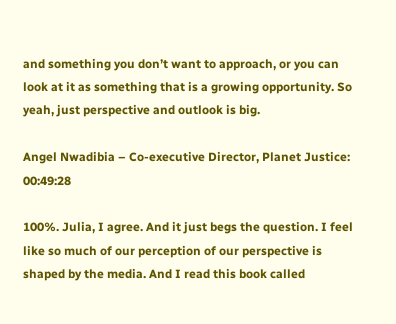and something you don’t want to approach, or you can look at it as something that is a growing opportunity. So yeah, just perspective and outlook is big.

Angel Nwadibia – Co-executive Director, Planet Justice: 00:49:28

100%. Julia, I agree. And it just begs the question. I feel like so much of our perception of our perspective is shaped by the media. And I read this book called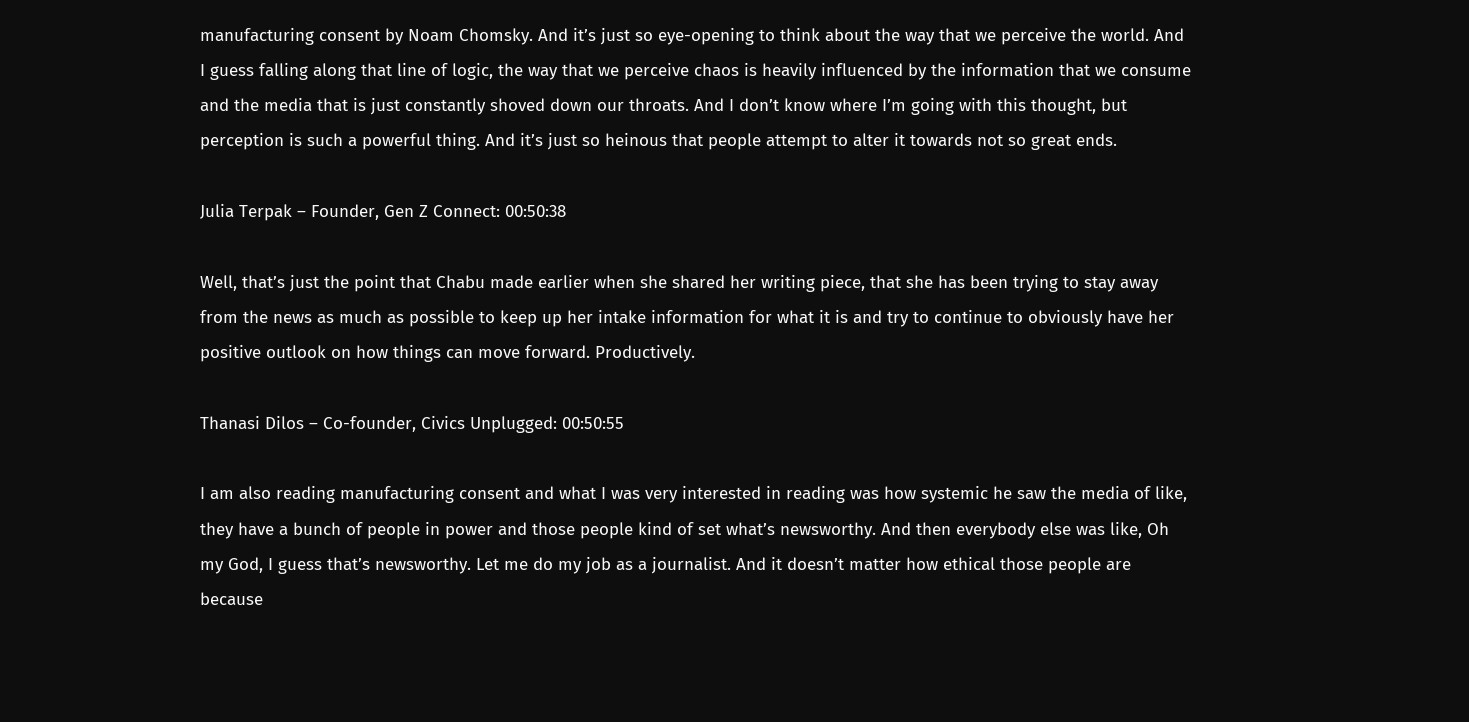manufacturing consent by Noam Chomsky. And it’s just so eye-opening to think about the way that we perceive the world. And I guess falling along that line of logic, the way that we perceive chaos is heavily influenced by the information that we consume and the media that is just constantly shoved down our throats. And I don’t know where I’m going with this thought, but perception is such a powerful thing. And it’s just so heinous that people attempt to alter it towards not so great ends.

Julia Terpak – Founder, Gen Z Connect: 00:50:38

Well, that’s just the point that Chabu made earlier when she shared her writing piece, that she has been trying to stay away from the news as much as possible to keep up her intake information for what it is and try to continue to obviously have her positive outlook on how things can move forward. Productively.

Thanasi Dilos – Co-founder, Civics Unplugged: 00:50:55

I am also reading manufacturing consent and what I was very interested in reading was how systemic he saw the media of like, they have a bunch of people in power and those people kind of set what’s newsworthy. And then everybody else was like, Oh my God, I guess that’s newsworthy. Let me do my job as a journalist. And it doesn’t matter how ethical those people are because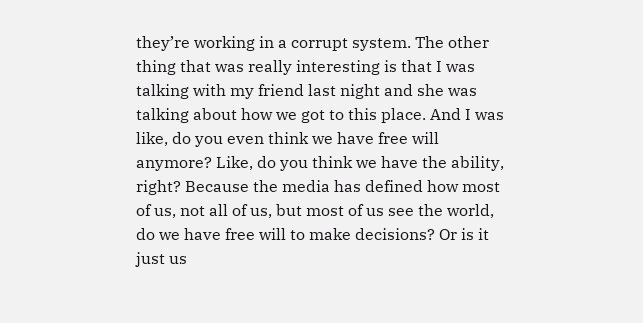they’re working in a corrupt system. The other thing that was really interesting is that I was talking with my friend last night and she was talking about how we got to this place. And I was like, do you even think we have free will anymore? Like, do you think we have the ability, right? Because the media has defined how most of us, not all of us, but most of us see the world, do we have free will to make decisions? Or is it just us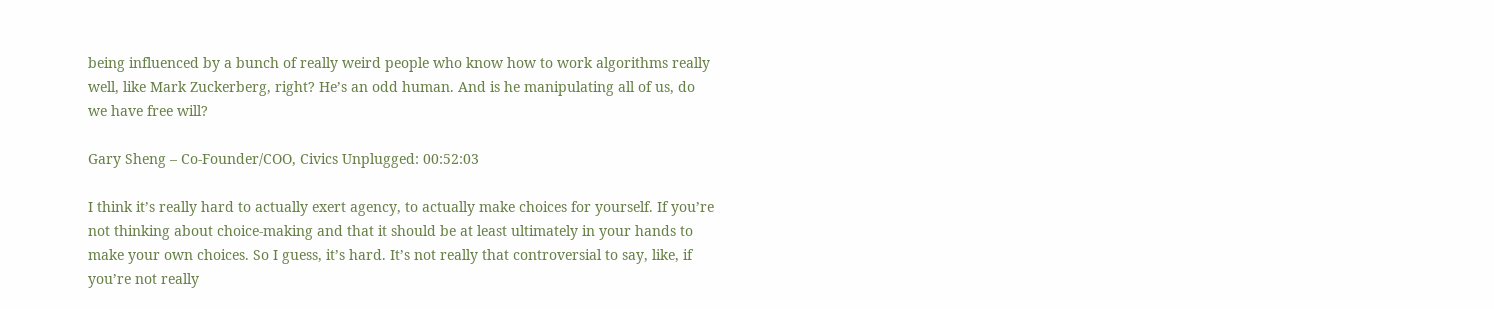being influenced by a bunch of really weird people who know how to work algorithms really well, like Mark Zuckerberg, right? He’s an odd human. And is he manipulating all of us, do we have free will?

Gary Sheng – Co-Founder/COO, Civics Unplugged: 00:52:03

I think it’s really hard to actually exert agency, to actually make choices for yourself. If you’re not thinking about choice-making and that it should be at least ultimately in your hands to make your own choices. So I guess, it’s hard. It’s not really that controversial to say, like, if you’re not really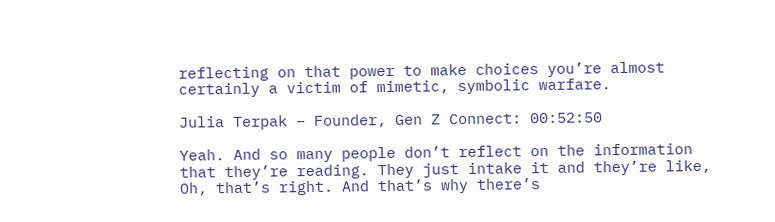reflecting on that power to make choices you’re almost certainly a victim of mimetic, symbolic warfare.

Julia Terpak – Founder, Gen Z Connect: 00:52:50

Yeah. And so many people don’t reflect on the information that they’re reading. They just intake it and they’re like, Oh, that’s right. And that’s why there’s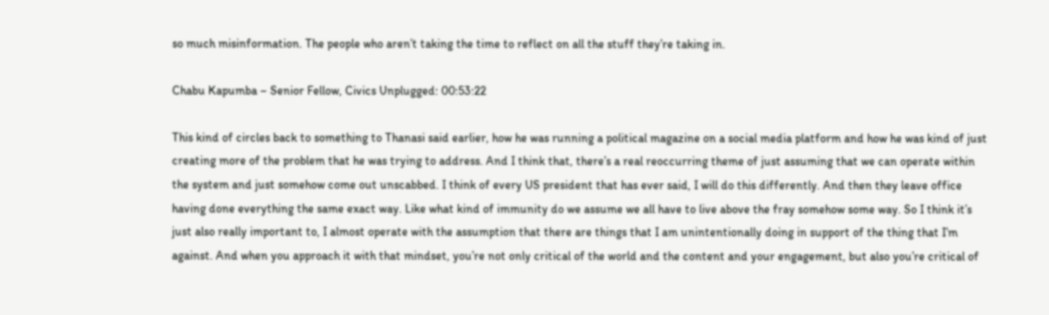so much misinformation. The people who aren’t taking the time to reflect on all the stuff they’re taking in.

Chabu Kapumba – Senior Fellow, Civics Unplugged: 00:53:22

This kind of circles back to something to Thanasi said earlier, how he was running a political magazine on a social media platform and how he was kind of just creating more of the problem that he was trying to address. And I think that, there’s a real reoccurring theme of just assuming that we can operate within the system and just somehow come out unscabbed. I think of every US president that has ever said, I will do this differently. And then they leave office having done everything the same exact way. Like what kind of immunity do we assume we all have to live above the fray somehow some way. So I think it’s just also really important to, I almost operate with the assumption that there are things that I am unintentionally doing in support of the thing that I’m against. And when you approach it with that mindset, you’re not only critical of the world and the content and your engagement, but also you’re critical of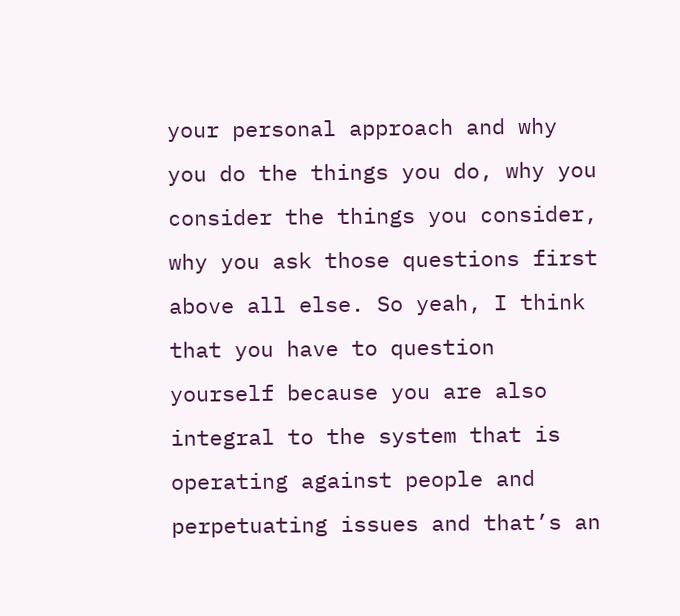your personal approach and why you do the things you do, why you consider the things you consider, why you ask those questions first above all else. So yeah, I think that you have to question yourself because you are also integral to the system that is operating against people and perpetuating issues and that’s an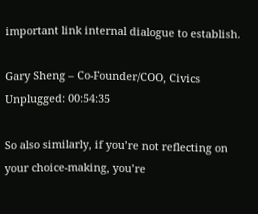important link internal dialogue to establish.

Gary Sheng – Co-Founder/COO, Civics Unplugged: 00:54:35

So also similarly, if you’re not reflecting on your choice-making, you’re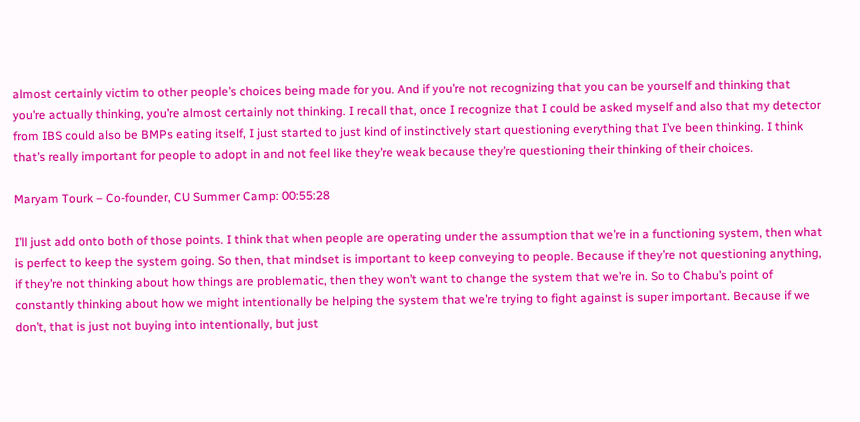almost certainly victim to other people’s choices being made for you. And if you’re not recognizing that you can be yourself and thinking that you’re actually thinking, you’re almost certainly not thinking. I recall that, once I recognize that I could be asked myself and also that my detector from IBS could also be BMPs eating itself, I just started to just kind of instinctively start questioning everything that I’ve been thinking. I think that’s really important for people to adopt in and not feel like they’re weak because they’re questioning their thinking of their choices.

Maryam Tourk – Co-founder, CU Summer Camp: 00:55:28

I’ll just add onto both of those points. I think that when people are operating under the assumption that we’re in a functioning system, then what is perfect to keep the system going. So then, that mindset is important to keep conveying to people. Because if they’re not questioning anything, if they’re not thinking about how things are problematic, then they won’t want to change the system that we’re in. So to Chabu’s point of constantly thinking about how we might intentionally be helping the system that we’re trying to fight against is super important. Because if we don’t, that is just not buying into intentionally, but just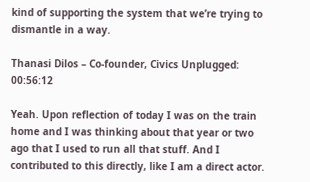kind of supporting the system that we’re trying to dismantle in a way.

Thanasi Dilos – Co-founder, Civics Unplugged: 00:56:12

Yeah. Upon reflection of today I was on the train home and I was thinking about that year or two ago that I used to run all that stuff. And I contributed to this directly, like I am a direct actor.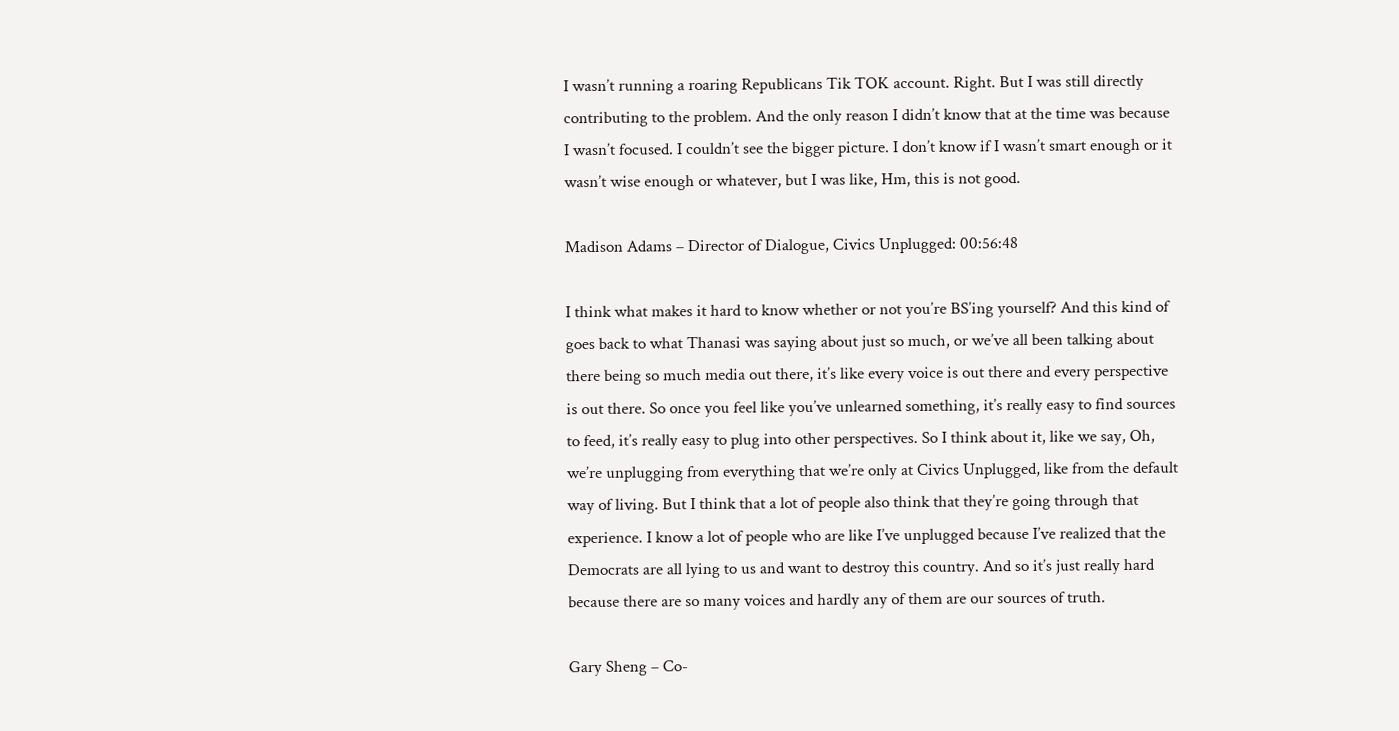I wasn’t running a roaring Republicans Tik TOK account. Right. But I was still directly contributing to the problem. And the only reason I didn’t know that at the time was because I wasn’t focused. I couldn’t see the bigger picture. I don’t know if I wasn’t smart enough or it wasn’t wise enough or whatever, but I was like, Hm, this is not good.

Madison Adams – Director of Dialogue, Civics Unplugged: 00:56:48

I think what makes it hard to know whether or not you’re BS’ing yourself? And this kind of goes back to what Thanasi was saying about just so much, or we’ve all been talking about there being so much media out there, it’s like every voice is out there and every perspective is out there. So once you feel like you’ve unlearned something, it’s really easy to find sources to feed, it’s really easy to plug into other perspectives. So I think about it, like we say, Oh, we’re unplugging from everything that we’re only at Civics Unplugged, like from the default way of living. But I think that a lot of people also think that they’re going through that experience. I know a lot of people who are like I’ve unplugged because I’ve realized that the Democrats are all lying to us and want to destroy this country. And so it’s just really hard because there are so many voices and hardly any of them are our sources of truth.

Gary Sheng – Co-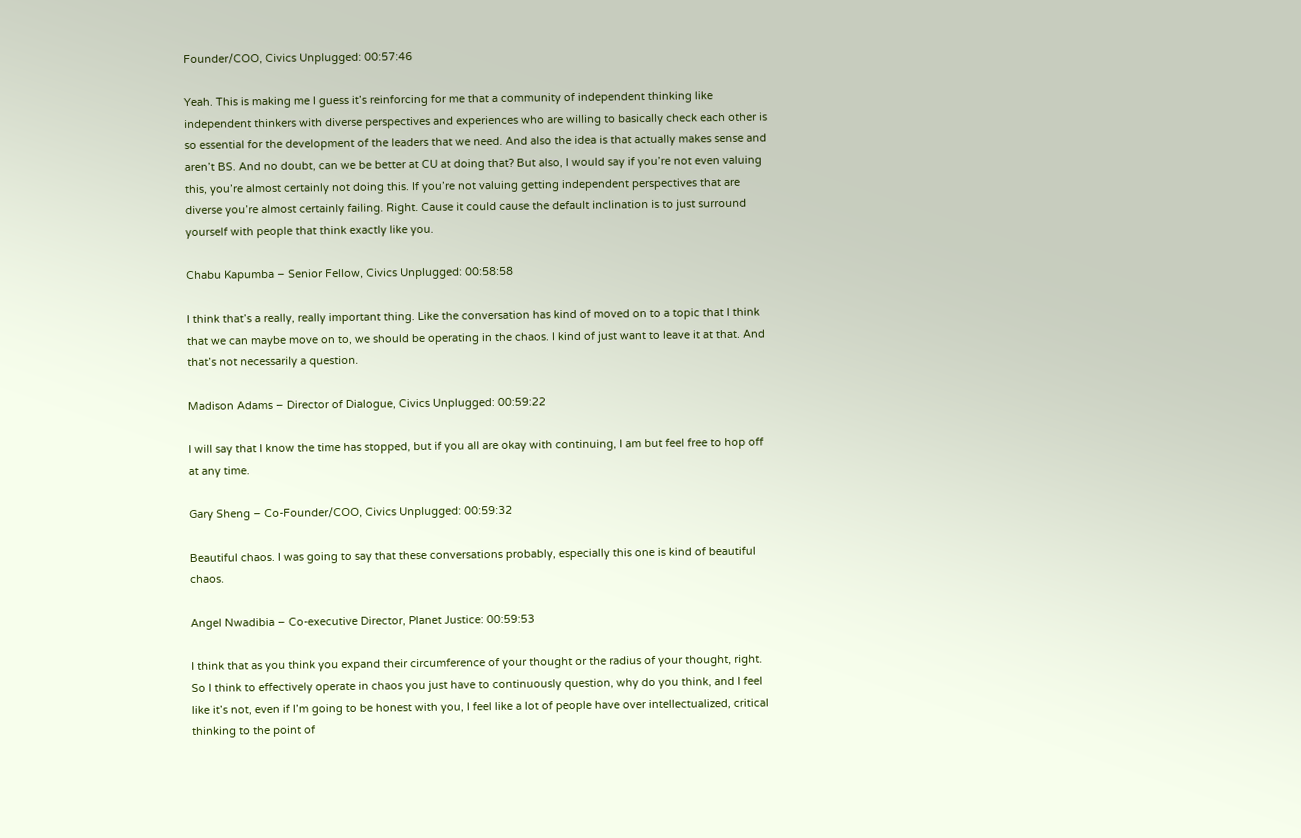Founder/COO, Civics Unplugged: 00:57:46

Yeah. This is making me I guess it’s reinforcing for me that a community of independent thinking like independent thinkers with diverse perspectives and experiences who are willing to basically check each other is so essential for the development of the leaders that we need. And also the idea is that actually makes sense and aren’t BS. And no doubt, can we be better at CU at doing that? But also, I would say if you’re not even valuing this, you’re almost certainly not doing this. If you’re not valuing getting independent perspectives that are diverse you’re almost certainly failing. Right. Cause it could cause the default inclination is to just surround yourself with people that think exactly like you.

Chabu Kapumba – Senior Fellow, Civics Unplugged: 00:58:58

I think that’s a really, really important thing. Like the conversation has kind of moved on to a topic that I think that we can maybe move on to, we should be operating in the chaos. I kind of just want to leave it at that. And that’s not necessarily a question.

Madison Adams – Director of Dialogue, Civics Unplugged: 00:59:22

I will say that I know the time has stopped, but if you all are okay with continuing, I am but feel free to hop off at any time.

Gary Sheng – Co-Founder/COO, Civics Unplugged: 00:59:32

Beautiful chaos. I was going to say that these conversations probably, especially this one is kind of beautiful chaos.

Angel Nwadibia – Co-executive Director, Planet Justice: 00:59:53

I think that as you think you expand their circumference of your thought or the radius of your thought, right. So I think to effectively operate in chaos you just have to continuously question, why do you think, and I feel like it’s not, even if I’m going to be honest with you, I feel like a lot of people have over intellectualized, critical thinking to the point of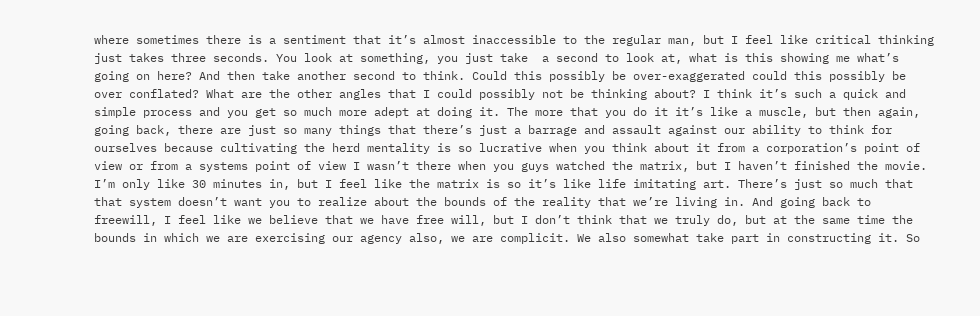where sometimes there is a sentiment that it’s almost inaccessible to the regular man, but I feel like critical thinking just takes three seconds. You look at something, you just take  a second to look at, what is this showing me what’s going on here? And then take another second to think. Could this possibly be over-exaggerated could this possibly be over conflated? What are the other angles that I could possibly not be thinking about? I think it’s such a quick and simple process and you get so much more adept at doing it. The more that you do it it’s like a muscle, but then again, going back, there are just so many things that there’s just a barrage and assault against our ability to think for ourselves because cultivating the herd mentality is so lucrative when you think about it from a corporation’s point of view or from a systems point of view I wasn’t there when you guys watched the matrix, but I haven’t finished the movie. I’m only like 30 minutes in, but I feel like the matrix is so it’s like life imitating art. There’s just so much that that system doesn’t want you to realize about the bounds of the reality that we’re living in. And going back to freewill, I feel like we believe that we have free will, but I don’t think that we truly do, but at the same time the bounds in which we are exercising our agency also, we are complicit. We also somewhat take part in constructing it. So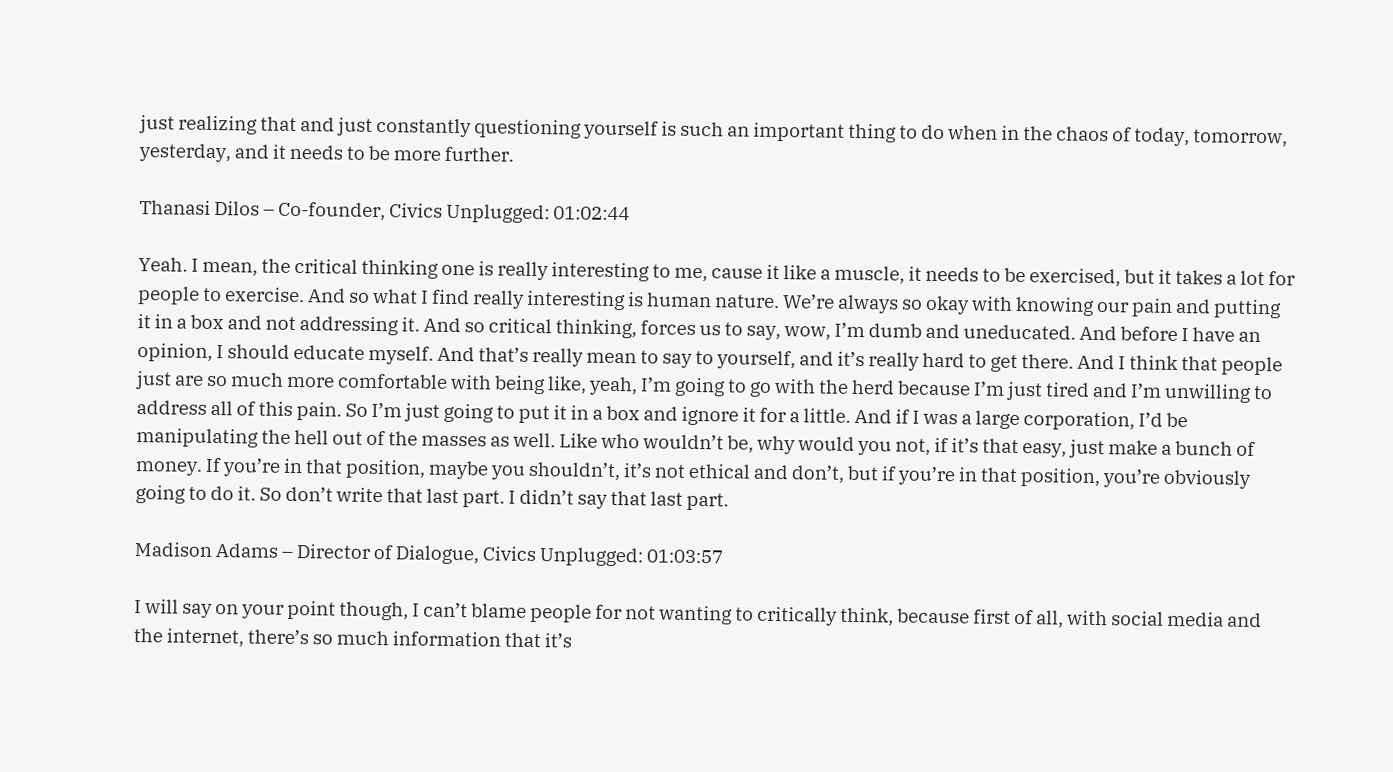just realizing that and just constantly questioning yourself is such an important thing to do when in the chaos of today, tomorrow, yesterday, and it needs to be more further.

Thanasi Dilos – Co-founder, Civics Unplugged: 01:02:44

Yeah. I mean, the critical thinking one is really interesting to me, cause it like a muscle, it needs to be exercised, but it takes a lot for people to exercise. And so what I find really interesting is human nature. We’re always so okay with knowing our pain and putting it in a box and not addressing it. And so critical thinking, forces us to say, wow, I’m dumb and uneducated. And before I have an opinion, I should educate myself. And that’s really mean to say to yourself, and it’s really hard to get there. And I think that people just are so much more comfortable with being like, yeah, I’m going to go with the herd because I’m just tired and I’m unwilling to address all of this pain. So I’m just going to put it in a box and ignore it for a little. And if I was a large corporation, I’d be manipulating the hell out of the masses as well. Like who wouldn’t be, why would you not, if it’s that easy, just make a bunch of money. If you’re in that position, maybe you shouldn’t, it’s not ethical and don’t, but if you’re in that position, you’re obviously going to do it. So don’t write that last part. I didn’t say that last part.

Madison Adams – Director of Dialogue, Civics Unplugged: 01:03:57

I will say on your point though, I can’t blame people for not wanting to critically think, because first of all, with social media and the internet, there’s so much information that it’s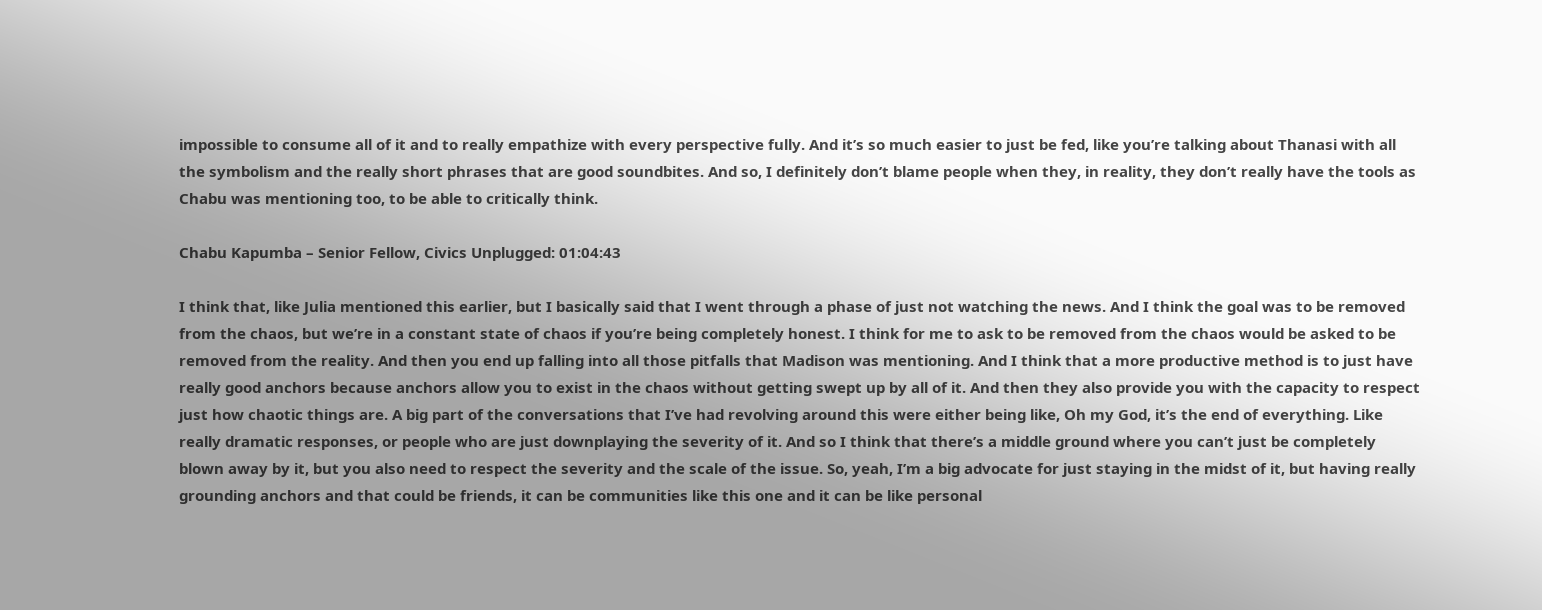impossible to consume all of it and to really empathize with every perspective fully. And it’s so much easier to just be fed, like you’re talking about Thanasi with all the symbolism and the really short phrases that are good soundbites. And so, I definitely don’t blame people when they, in reality, they don’t really have the tools as Chabu was mentioning too, to be able to critically think.

Chabu Kapumba – Senior Fellow, Civics Unplugged: 01:04:43

I think that, like Julia mentioned this earlier, but I basically said that I went through a phase of just not watching the news. And I think the goal was to be removed from the chaos, but we’re in a constant state of chaos if you’re being completely honest. I think for me to ask to be removed from the chaos would be asked to be removed from the reality. And then you end up falling into all those pitfalls that Madison was mentioning. And I think that a more productive method is to just have really good anchors because anchors allow you to exist in the chaos without getting swept up by all of it. And then they also provide you with the capacity to respect just how chaotic things are. A big part of the conversations that I’ve had revolving around this were either being like, Oh my God, it’s the end of everything. Like really dramatic responses, or people who are just downplaying the severity of it. And so I think that there’s a middle ground where you can’t just be completely blown away by it, but you also need to respect the severity and the scale of the issue. So, yeah, I’m a big advocate for just staying in the midst of it, but having really grounding anchors and that could be friends, it can be communities like this one and it can be like personal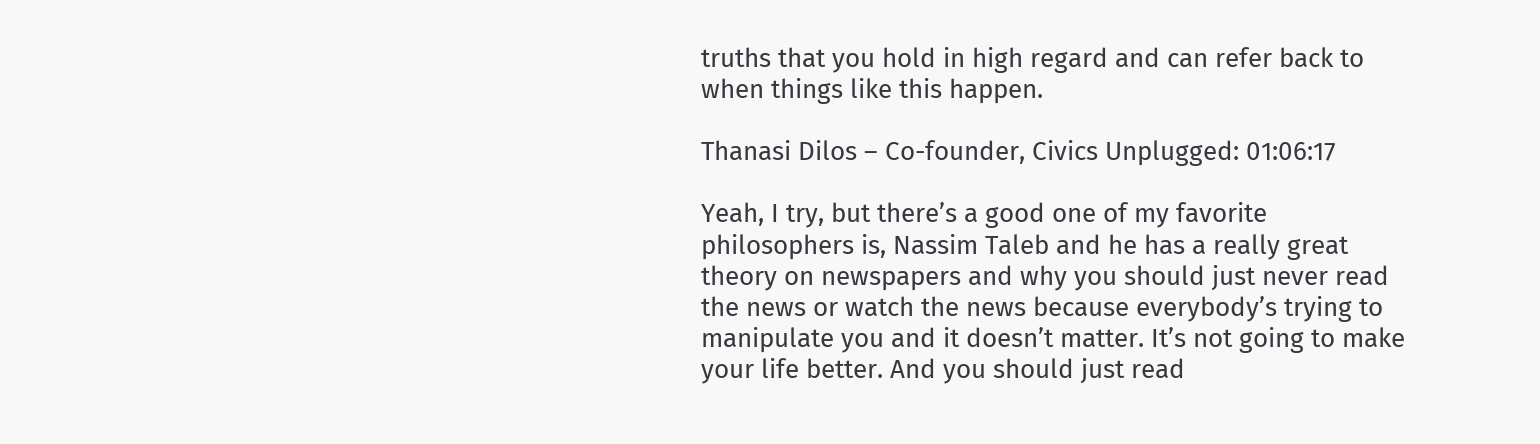truths that you hold in high regard and can refer back to when things like this happen.

Thanasi Dilos – Co-founder, Civics Unplugged: 01:06:17

Yeah, I try, but there’s a good one of my favorite philosophers is, Nassim Taleb and he has a really great theory on newspapers and why you should just never read the news or watch the news because everybody’s trying to manipulate you and it doesn’t matter. It’s not going to make your life better. And you should just read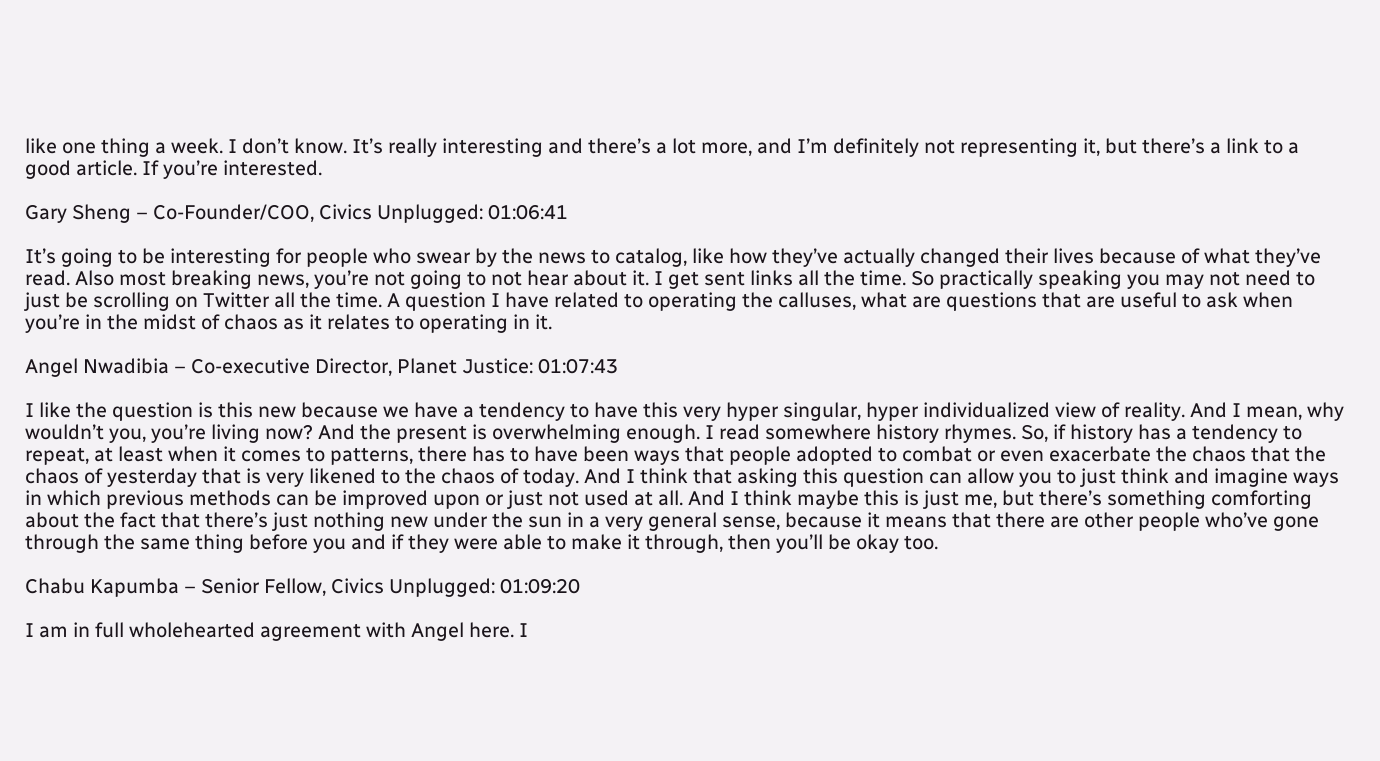like one thing a week. I don’t know. It’s really interesting and there’s a lot more, and I’m definitely not representing it, but there’s a link to a good article. If you’re interested.

Gary Sheng – Co-Founder/COO, Civics Unplugged: 01:06:41

It’s going to be interesting for people who swear by the news to catalog, like how they’ve actually changed their lives because of what they’ve read. Also most breaking news, you’re not going to not hear about it. I get sent links all the time. So practically speaking you may not need to just be scrolling on Twitter all the time. A question I have related to operating the calluses, what are questions that are useful to ask when you’re in the midst of chaos as it relates to operating in it.

Angel Nwadibia – Co-executive Director, Planet Justice: 01:07:43

I like the question is this new because we have a tendency to have this very hyper singular, hyper individualized view of reality. And I mean, why wouldn’t you, you’re living now? And the present is overwhelming enough. I read somewhere history rhymes. So, if history has a tendency to repeat, at least when it comes to patterns, there has to have been ways that people adopted to combat or even exacerbate the chaos that the chaos of yesterday that is very likened to the chaos of today. And I think that asking this question can allow you to just think and imagine ways in which previous methods can be improved upon or just not used at all. And I think maybe this is just me, but there’s something comforting about the fact that there’s just nothing new under the sun in a very general sense, because it means that there are other people who’ve gone through the same thing before you and if they were able to make it through, then you’ll be okay too.

Chabu Kapumba – Senior Fellow, Civics Unplugged: 01:09:20

I am in full wholehearted agreement with Angel here. I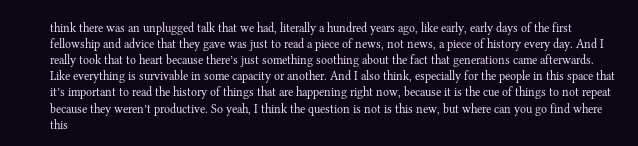think there was an unplugged talk that we had, literally a hundred years ago, like early, early days of the first fellowship and advice that they gave was just to read a piece of news, not news, a piece of history every day. And I really took that to heart because there’s just something soothing about the fact that generations came afterwards. Like everything is survivable in some capacity or another. And I also think, especially for the people in this space that it’s important to read the history of things that are happening right now, because it is the cue of things to not repeat because they weren’t productive. So yeah, I think the question is not is this new, but where can you go find where this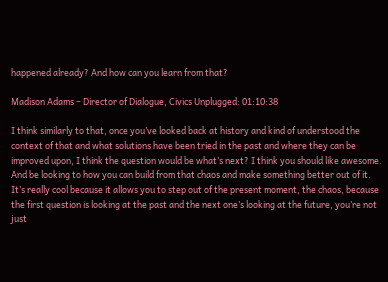happened already? And how can you learn from that?

Madison Adams – Director of Dialogue, Civics Unplugged: 01:10:38

I think similarly to that, once you’ve looked back at history and kind of understood the context of that and what solutions have been tried in the past and where they can be improved upon, I think the question would be what’s next? I think you should like awesome. And be looking to how you can build from that chaos and make something better out of it.  It’s really cool because it allows you to step out of the present moment, the chaos, because the first question is looking at the past and the next one’s looking at the future, you’re not just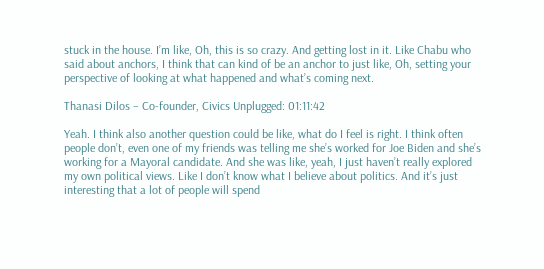stuck in the house. I’m like, Oh, this is so crazy. And getting lost in it. Like Chabu who said about anchors, I think that can kind of be an anchor to just like, Oh, setting your perspective of looking at what happened and what’s coming next.

Thanasi Dilos – Co-founder, Civics Unplugged: 01:11:42

Yeah. I think also another question could be like, what do I feel is right. I think often people don’t, even one of my friends was telling me she’s worked for Joe Biden and she’s working for a Mayoral candidate. And she was like, yeah, I just haven’t really explored my own political views. Like I don’t know what I believe about politics. And it’s just interesting that a lot of people will spend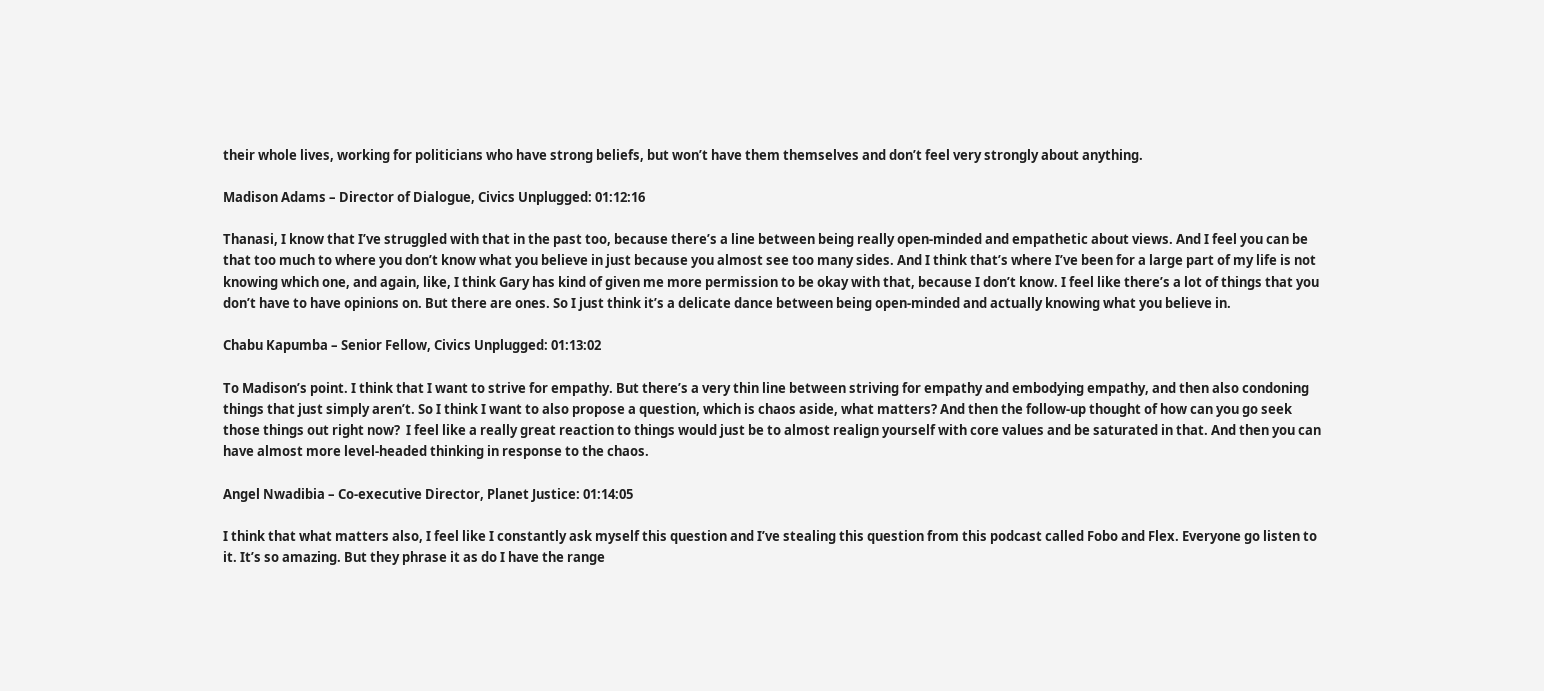their whole lives, working for politicians who have strong beliefs, but won’t have them themselves and don’t feel very strongly about anything.

Madison Adams – Director of Dialogue, Civics Unplugged: 01:12:16

Thanasi, I know that I’ve struggled with that in the past too, because there’s a line between being really open-minded and empathetic about views. And I feel you can be that too much to where you don’t know what you believe in just because you almost see too many sides. And I think that’s where I’ve been for a large part of my life is not knowing which one, and again, like, I think Gary has kind of given me more permission to be okay with that, because I don’t know. I feel like there’s a lot of things that you don’t have to have opinions on. But there are ones. So I just think it’s a delicate dance between being open-minded and actually knowing what you believe in.

Chabu Kapumba – Senior Fellow, Civics Unplugged: 01:13:02

To Madison’s point. I think that I want to strive for empathy. But there’s a very thin line between striving for empathy and embodying empathy, and then also condoning things that just simply aren’t. So I think I want to also propose a question, which is chaos aside, what matters? And then the follow-up thought of how can you go seek those things out right now?  I feel like a really great reaction to things would just be to almost realign yourself with core values and be saturated in that. And then you can have almost more level-headed thinking in response to the chaos.

Angel Nwadibia – Co-executive Director, Planet Justice: 01:14:05

I think that what matters also, I feel like I constantly ask myself this question and I’ve stealing this question from this podcast called Fobo and Flex. Everyone go listen to it. It’s so amazing. But they phrase it as do I have the range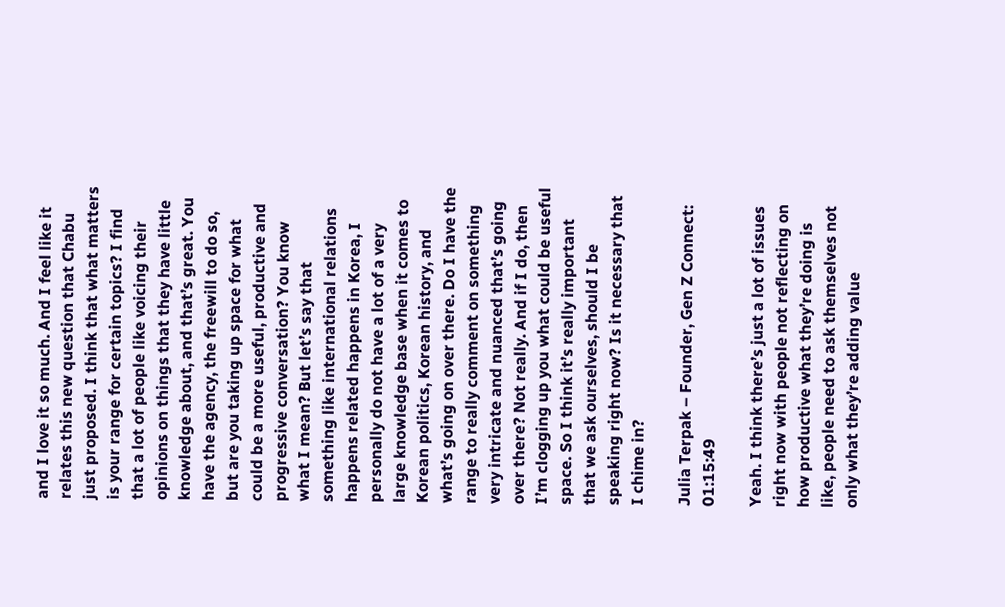and I love it so much. And I feel like it relates this new question that Chabu just proposed. I think that what matters is your range for certain topics? I find that a lot of people like voicing their opinions on things that they have little knowledge about, and that’s great. You have the agency, the freewill to do so, but are you taking up space for what could be a more useful, productive and progressive conversation? You know what I mean? But let’s say that something like international relations happens related happens in Korea, I personally do not have a lot of a very large knowledge base when it comes to Korean politics, Korean history, and what’s going on over there. Do I have the range to really comment on something very intricate and nuanced that’s going over there? Not really. And if I do, then I’m clogging up you what could be useful space. So I think it’s really important that we ask ourselves, should I be speaking right now? Is it necessary that I chime in?

Julia Terpak – Founder, Gen Z Connect: 01:15:49

Yeah. I think there’s just a lot of issues right now with people not reflecting on how productive what they’re doing is like, people need to ask themselves not only what they’re adding value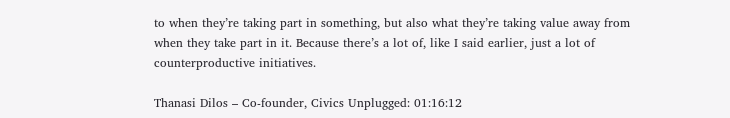to when they’re taking part in something, but also what they’re taking value away from when they take part in it. Because there’s a lot of, like I said earlier, just a lot of counterproductive initiatives.

Thanasi Dilos – Co-founder, Civics Unplugged: 01:16:12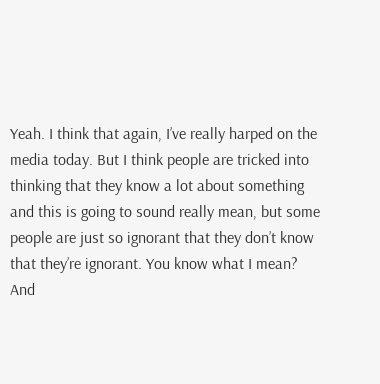Yeah. I think that again, I’ve really harped on the media today. But I think people are tricked into thinking that they know a lot about something and this is going to sound really mean, but some people are just so ignorant that they don’t know that they’re ignorant. You know what I mean? And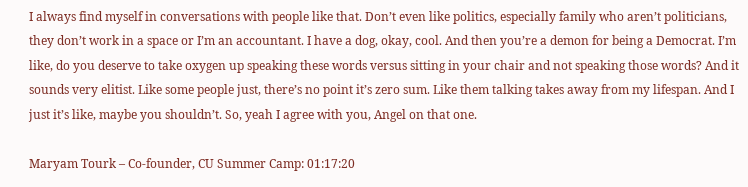I always find myself in conversations with people like that. Don’t even like politics, especially family who aren’t politicians, they don’t work in a space or I’m an accountant. I have a dog, okay, cool. And then you’re a demon for being a Democrat. I’m like, do you deserve to take oxygen up speaking these words versus sitting in your chair and not speaking those words? And it sounds very elitist. Like some people just, there’s no point it’s zero sum. Like them talking takes away from my lifespan. And I just it’s like, maybe you shouldn’t. So, yeah I agree with you, Angel on that one.

Maryam Tourk – Co-founder, CU Summer Camp: 01:17:20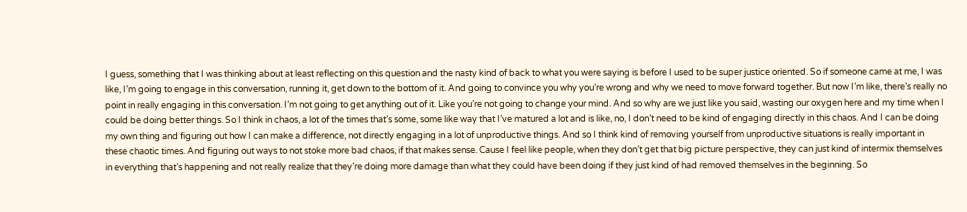I guess, something that I was thinking about at least reflecting on this question and the nasty kind of back to what you were saying is before I used to be super justice oriented. So if someone came at me, I was like, I’m going to engage in this conversation, running it, get down to the bottom of it. And going to convince you why you’re wrong and why we need to move forward together. But now I’m like, there’s really no point in really engaging in this conversation. I’m not going to get anything out of it. Like you’re not going to change your mind. And so why are we just like you said, wasting our oxygen here and my time when I could be doing better things. So I think in chaos, a lot of the times that’s some, some like way that I’ve matured a lot and is like, no, I don’t need to be kind of engaging directly in this chaos. And I can be doing my own thing and figuring out how I can make a difference, not directly engaging in a lot of unproductive things. And so I think kind of removing yourself from unproductive situations is really important in these chaotic times. And figuring out ways to not stoke more bad chaos, if that makes sense. Cause I feel like people, when they don’t get that big picture perspective, they can just kind of intermix themselves in everything that’s happening and not really realize that they’re doing more damage than what they could have been doing if they just kind of had removed themselves in the beginning. So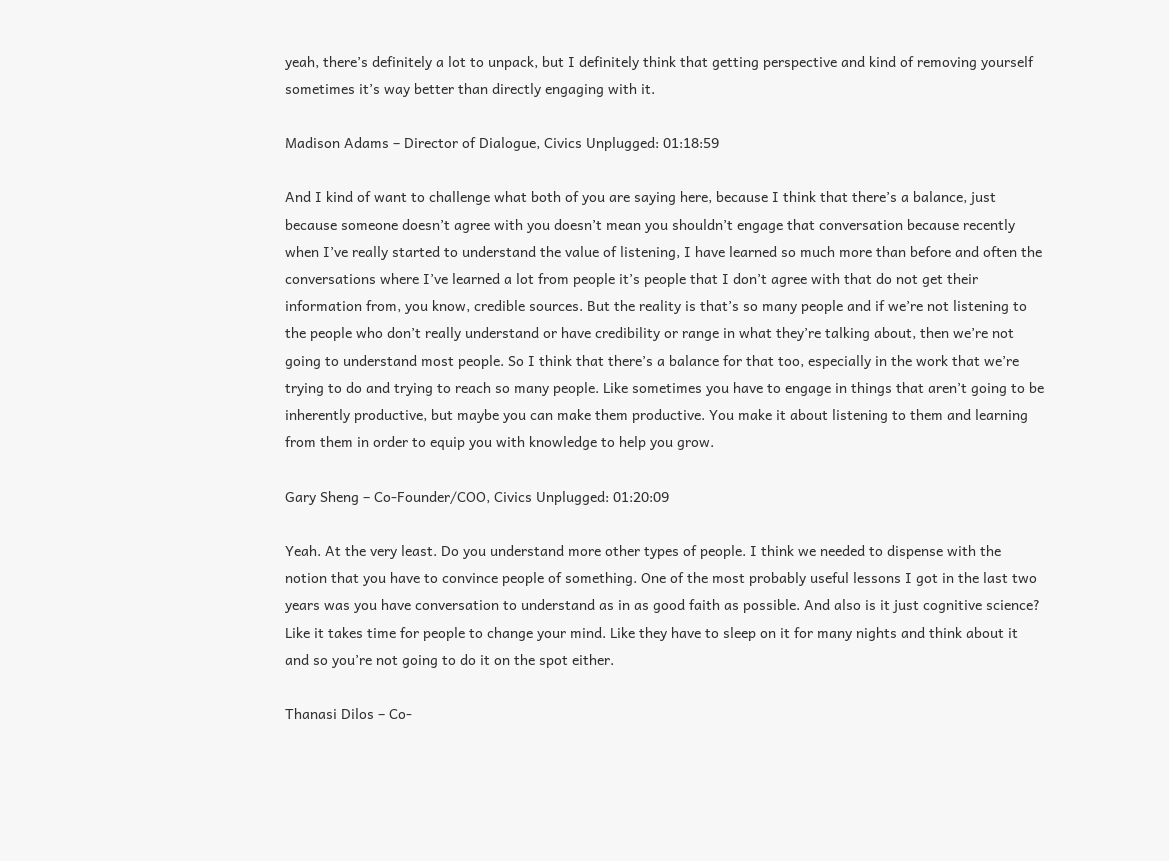yeah, there’s definitely a lot to unpack, but I definitely think that getting perspective and kind of removing yourself sometimes it’s way better than directly engaging with it.

Madison Adams – Director of Dialogue, Civics Unplugged: 01:18:59

And I kind of want to challenge what both of you are saying here, because I think that there’s a balance, just because someone doesn’t agree with you doesn’t mean you shouldn’t engage that conversation because recently when I’ve really started to understand the value of listening, I have learned so much more than before and often the conversations where I’ve learned a lot from people it’s people that I don’t agree with that do not get their information from, you know, credible sources. But the reality is that’s so many people and if we’re not listening to the people who don’t really understand or have credibility or range in what they’re talking about, then we’re not going to understand most people. So I think that there’s a balance for that too, especially in the work that we’re trying to do and trying to reach so many people. Like sometimes you have to engage in things that aren’t going to be inherently productive, but maybe you can make them productive. You make it about listening to them and learning from them in order to equip you with knowledge to help you grow.

Gary Sheng – Co-Founder/COO, Civics Unplugged: 01:20:09

Yeah. At the very least. Do you understand more other types of people. I think we needed to dispense with the notion that you have to convince people of something. One of the most probably useful lessons I got in the last two years was you have conversation to understand as in as good faith as possible. And also is it just cognitive science? Like it takes time for people to change your mind. Like they have to sleep on it for many nights and think about it and so you’re not going to do it on the spot either.

Thanasi Dilos – Co-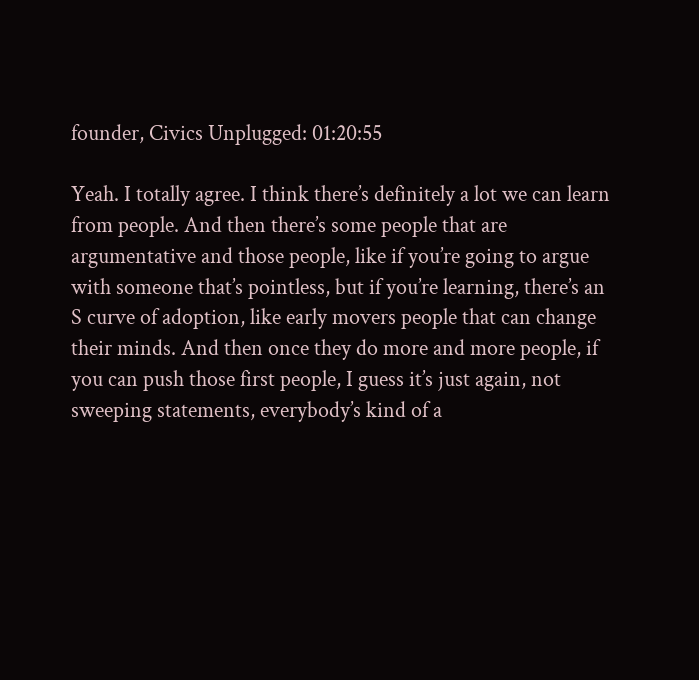founder, Civics Unplugged: 01:20:55

Yeah. I totally agree. I think there’s definitely a lot we can learn from people. And then there’s some people that are argumentative and those people, like if you’re going to argue with someone that’s pointless, but if you’re learning, there’s an S curve of adoption, like early movers people that can change their minds. And then once they do more and more people, if you can push those first people, I guess it’s just again, not sweeping statements, everybody’s kind of a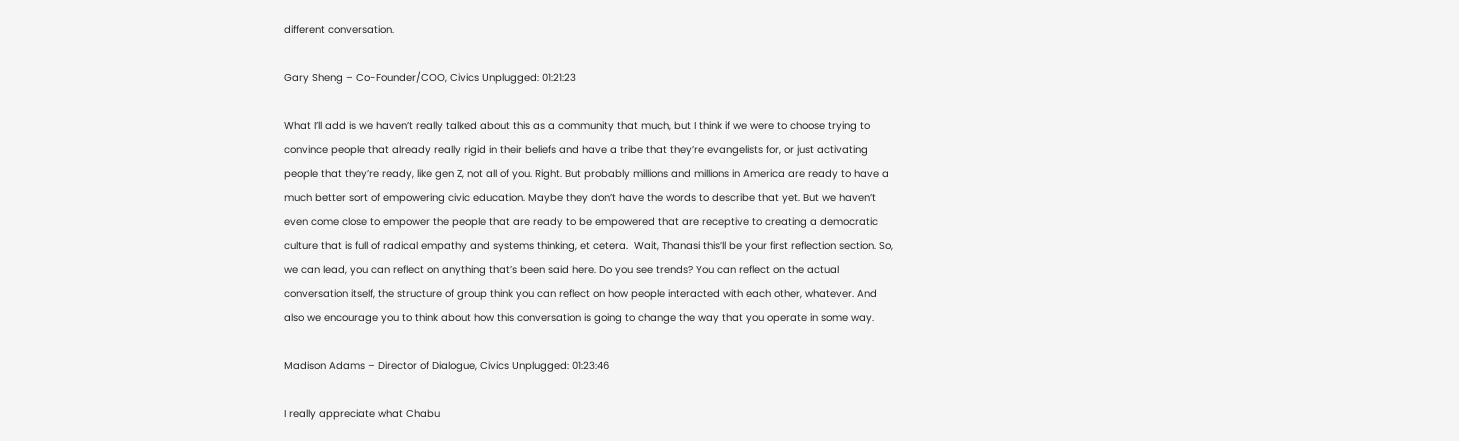different conversation.

Gary Sheng – Co-Founder/COO, Civics Unplugged: 01:21:23

What I’ll add is we haven’t really talked about this as a community that much, but I think if we were to choose trying to convince people that already really rigid in their beliefs and have a tribe that they’re evangelists for, or just activating people that they’re ready, like gen Z, not all of you. Right. But probably millions and millions in America are ready to have a much better sort of empowering civic education. Maybe they don’t have the words to describe that yet. But we haven’t even come close to empower the people that are ready to be empowered that are receptive to creating a democratic culture that is full of radical empathy and systems thinking, et cetera.  Wait, Thanasi this’ll be your first reflection section. So, we can lead, you can reflect on anything that’s been said here. Do you see trends? You can reflect on the actual conversation itself, the structure of group think you can reflect on how people interacted with each other, whatever. And also we encourage you to think about how this conversation is going to change the way that you operate in some way.

Madison Adams – Director of Dialogue, Civics Unplugged: 01:23:46

I really appreciate what Chabu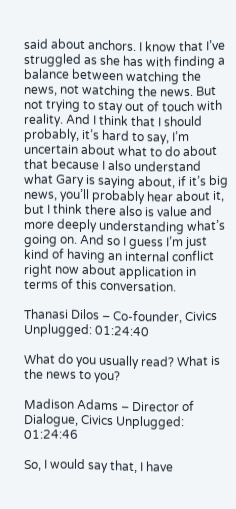said about anchors. I know that I’ve struggled as she has with finding a balance between watching the news, not watching the news. But not trying to stay out of touch with reality. And I think that I should probably, it’s hard to say, I’m uncertain about what to do about that because I also understand what Gary is saying about, if it’s big news, you’ll probably hear about it, but I think there also is value and more deeply understanding what’s going on. And so I guess I’m just kind of having an internal conflict right now about application in terms of this conversation.

Thanasi Dilos – Co-founder, Civics Unplugged: 01:24:40

What do you usually read? What is the news to you?

Madison Adams – Director of Dialogue, Civics Unplugged: 01:24:46

So, I would say that, I have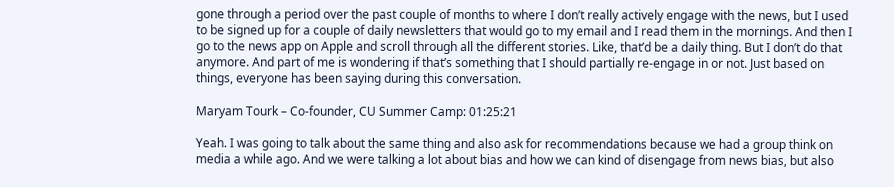gone through a period over the past couple of months to where I don’t really actively engage with the news, but I used to be signed up for a couple of daily newsletters that would go to my email and I read them in the mornings. And then I go to the news app on Apple and scroll through all the different stories. Like, that’d be a daily thing. But I don’t do that anymore. And part of me is wondering if that’s something that I should partially re-engage in or not. Just based on things, everyone has been saying during this conversation.

Maryam Tourk – Co-founder, CU Summer Camp: 01:25:21

Yeah. I was going to talk about the same thing and also ask for recommendations because we had a group think on media a while ago. And we were talking a lot about bias and how we can kind of disengage from news bias, but also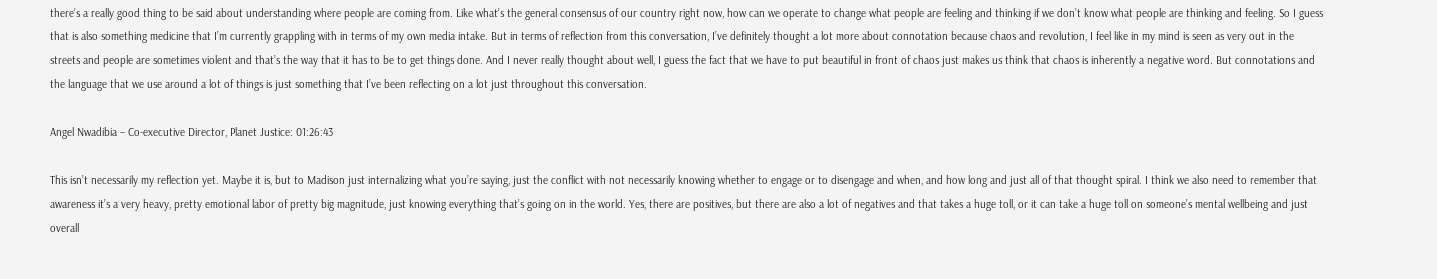there’s a really good thing to be said about understanding where people are coming from. Like what’s the general consensus of our country right now, how can we operate to change what people are feeling and thinking if we don’t know what people are thinking and feeling. So I guess that is also something medicine that I’m currently grappling with in terms of my own media intake. But in terms of reflection from this conversation, I’ve definitely thought a lot more about connotation because chaos and revolution, I feel like in my mind is seen as very out in the streets and people are sometimes violent and that’s the way that it has to be to get things done. And I never really thought about well, I guess the fact that we have to put beautiful in front of chaos just makes us think that chaos is inherently a negative word. But connotations and the language that we use around a lot of things is just something that I’ve been reflecting on a lot just throughout this conversation.

Angel Nwadibia – Co-executive Director, Planet Justice: 01:26:43

This isn’t necessarily my reflection yet. Maybe it is, but to Madison just internalizing what you’re saying, just the conflict with not necessarily knowing whether to engage or to disengage and when, and how long and just all of that thought spiral. I think we also need to remember that awareness it’s a very heavy, pretty emotional labor of pretty big magnitude, just knowing everything that’s going on in the world. Yes, there are positives, but there are also a lot of negatives and that takes a huge toll, or it can take a huge toll on someone’s mental wellbeing and just overall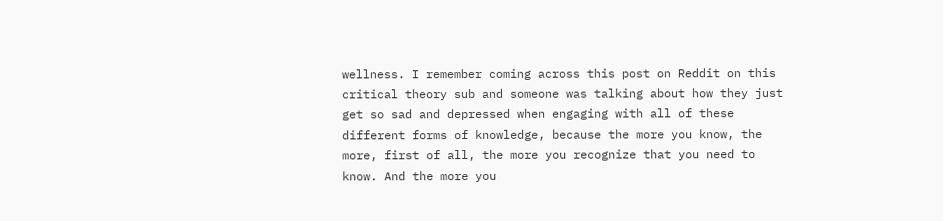wellness. I remember coming across this post on Reddit on this critical theory sub and someone was talking about how they just get so sad and depressed when engaging with all of these different forms of knowledge, because the more you know, the more, first of all, the more you recognize that you need to know. And the more you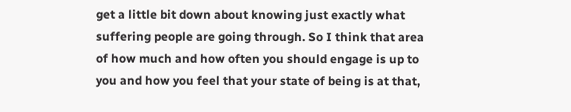get a little bit down about knowing just exactly what suffering people are going through. So I think that area of how much and how often you should engage is up to you and how you feel that your state of being is at that,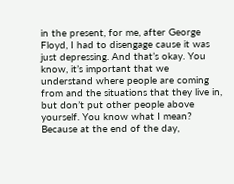in the present, for me, after George Floyd, I had to disengage cause it was just depressing. And that’s okay. You know, it’s important that we understand where people are coming from and the situations that they live in, but don’t put other people above yourself. You know what I mean? Because at the end of the day,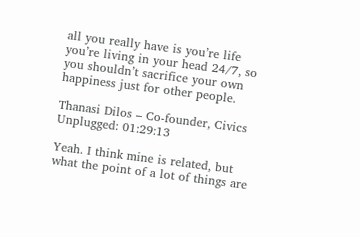all you really have is you’re life you’re living in your head 24/7, so you shouldn’t sacrifice your own happiness just for other people.

Thanasi Dilos – Co-founder, Civics Unplugged: 01:29:13

Yeah. I think mine is related, but what the point of a lot of things are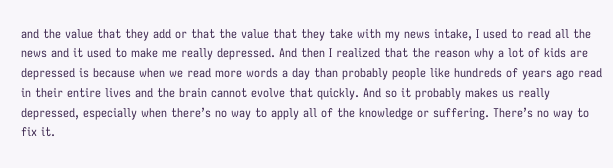and the value that they add or that the value that they take with my news intake, I used to read all the news and it used to make me really depressed. And then I realized that the reason why a lot of kids are depressed is because when we read more words a day than probably people like hundreds of years ago read in their entire lives and the brain cannot evolve that quickly. And so it probably makes us really depressed, especially when there’s no way to apply all of the knowledge or suffering. There’s no way to fix it.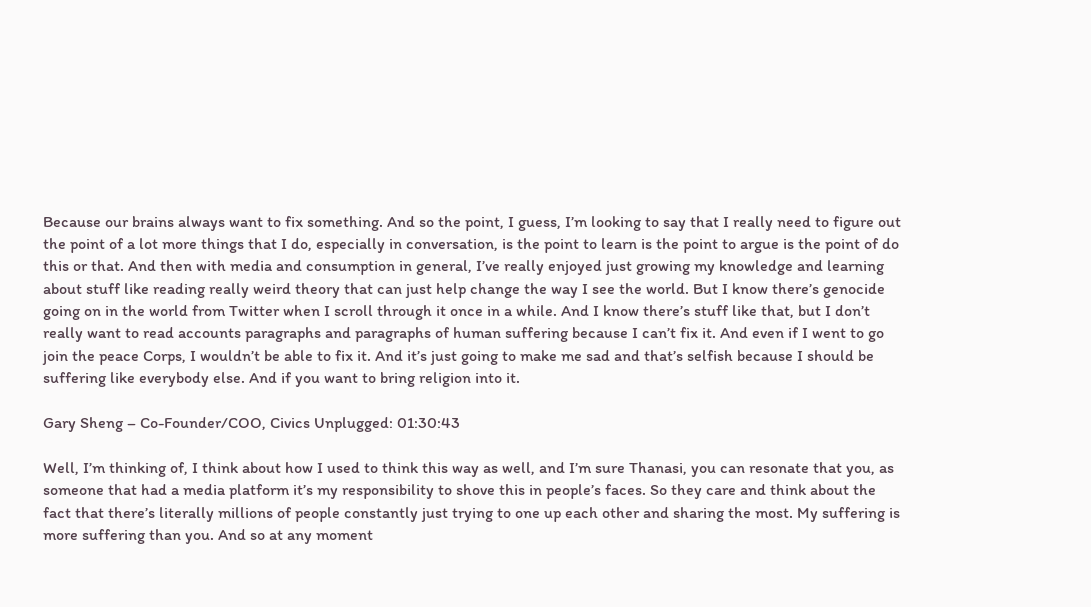Because our brains always want to fix something. And so the point, I guess, I’m looking to say that I really need to figure out the point of a lot more things that I do, especially in conversation, is the point to learn is the point to argue is the point of do this or that. And then with media and consumption in general, I’ve really enjoyed just growing my knowledge and learning about stuff like reading really weird theory that can just help change the way I see the world. But I know there’s genocide going on in the world from Twitter when I scroll through it once in a while. And I know there’s stuff like that, but I don’t really want to read accounts paragraphs and paragraphs of human suffering because I can’t fix it. And even if I went to go join the peace Corps, I wouldn’t be able to fix it. And it’s just going to make me sad and that’s selfish because I should be suffering like everybody else. And if you want to bring religion into it.

Gary Sheng – Co-Founder/COO, Civics Unplugged: 01:30:43

Well, I’m thinking of, I think about how I used to think this way as well, and I’m sure Thanasi, you can resonate that you, as someone that had a media platform it’s my responsibility to shove this in people’s faces. So they care and think about the fact that there’s literally millions of people constantly just trying to one up each other and sharing the most. My suffering is more suffering than you. And so at any moment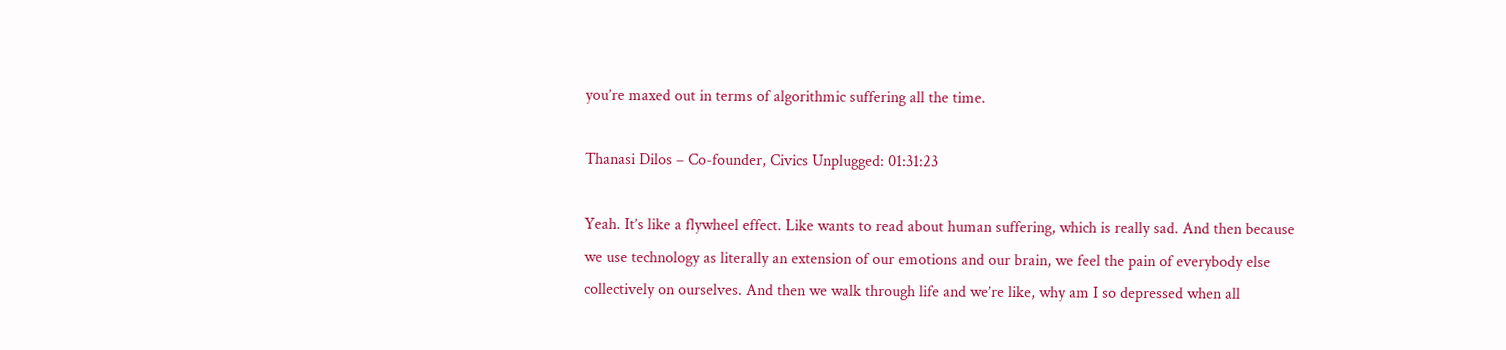you’re maxed out in terms of algorithmic suffering all the time.

Thanasi Dilos – Co-founder, Civics Unplugged: 01:31:23

Yeah. It’s like a flywheel effect. Like wants to read about human suffering, which is really sad. And then because we use technology as literally an extension of our emotions and our brain, we feel the pain of everybody else collectively on ourselves. And then we walk through life and we’re like, why am I so depressed when all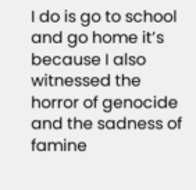I do is go to school and go home it’s because I also witnessed the horror of genocide and the sadness of famine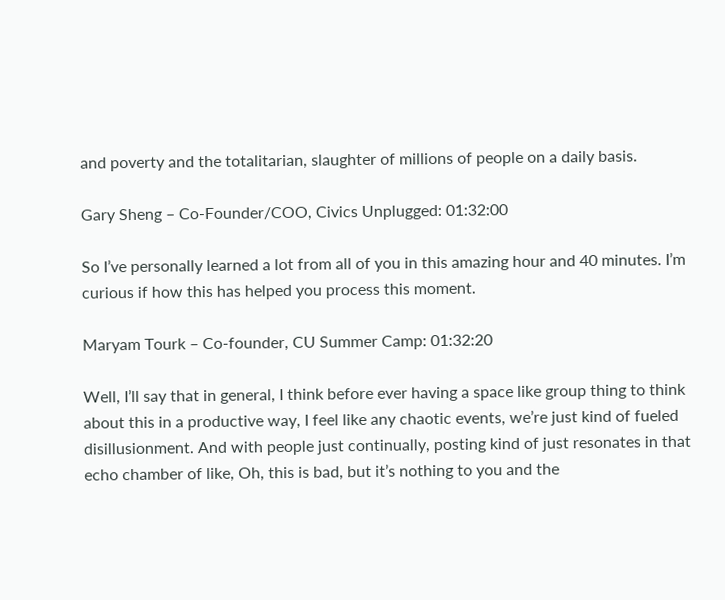and poverty and the totalitarian, slaughter of millions of people on a daily basis.

Gary Sheng – Co-Founder/COO, Civics Unplugged: 01:32:00

So I’ve personally learned a lot from all of you in this amazing hour and 40 minutes. I’m curious if how this has helped you process this moment.

Maryam Tourk – Co-founder, CU Summer Camp: 01:32:20

Well, I’ll say that in general, I think before ever having a space like group thing to think about this in a productive way, I feel like any chaotic events, we’re just kind of fueled disillusionment. And with people just continually, posting kind of just resonates in that echo chamber of like, Oh, this is bad, but it’s nothing to you and the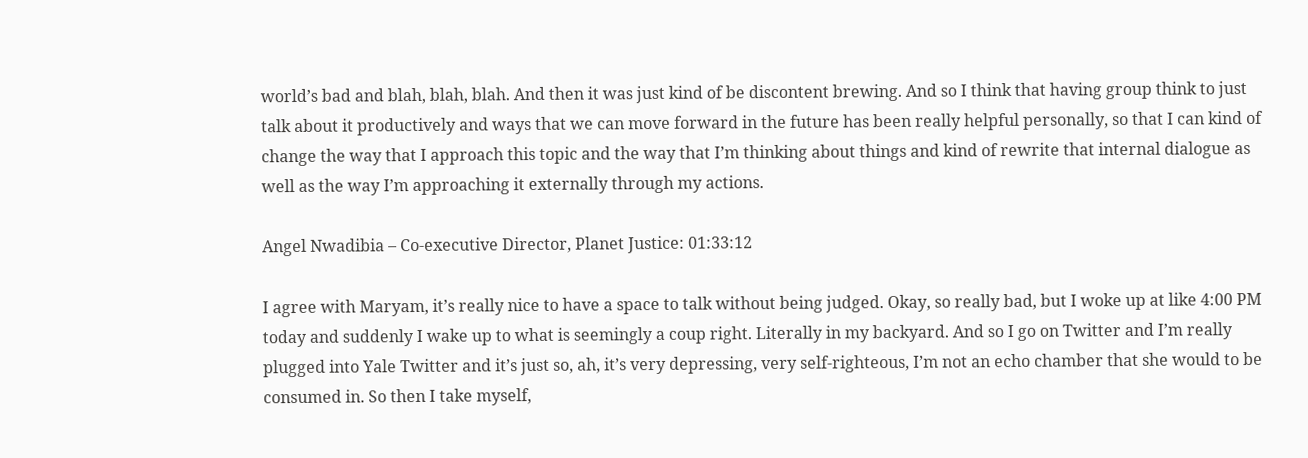world’s bad and blah, blah, blah. And then it was just kind of be discontent brewing. And so I think that having group think to just talk about it productively and ways that we can move forward in the future has been really helpful personally, so that I can kind of change the way that I approach this topic and the way that I’m thinking about things and kind of rewrite that internal dialogue as well as the way I’m approaching it externally through my actions.

Angel Nwadibia – Co-executive Director, Planet Justice: 01:33:12

I agree with Maryam, it’s really nice to have a space to talk without being judged. Okay, so really bad, but I woke up at like 4:00 PM today and suddenly I wake up to what is seemingly a coup right. Literally in my backyard. And so I go on Twitter and I’m really plugged into Yale Twitter and it’s just so, ah, it’s very depressing, very self-righteous, I’m not an echo chamber that she would to be consumed in. So then I take myself,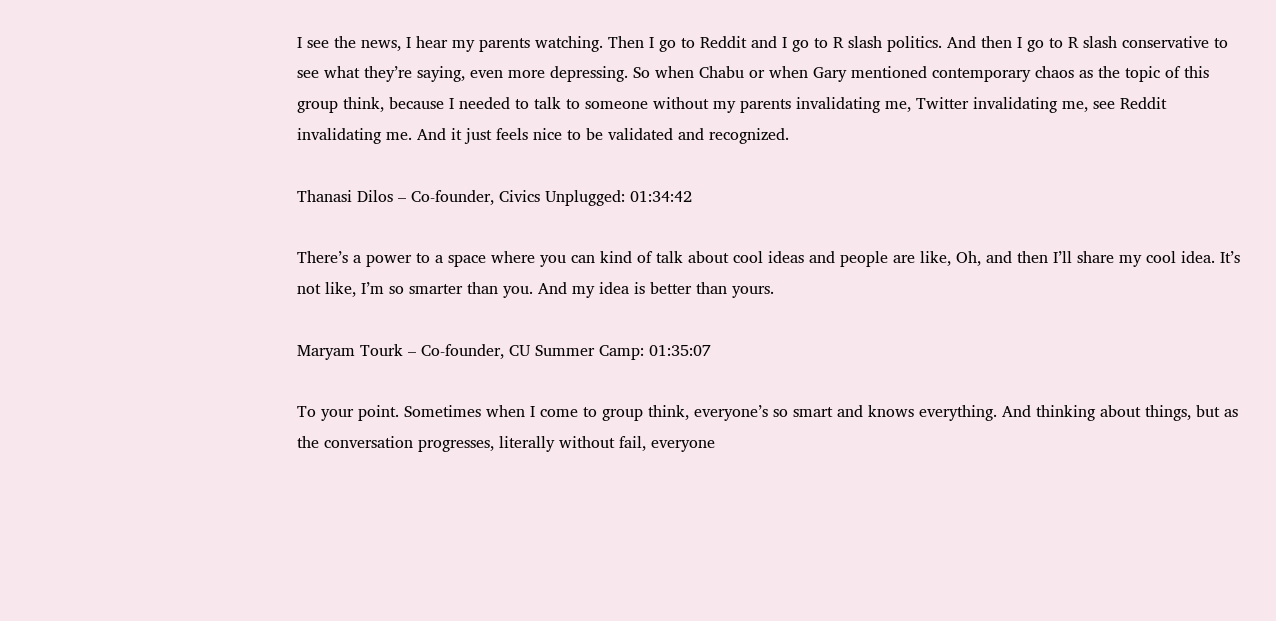I see the news, I hear my parents watching. Then I go to Reddit and I go to R slash politics. And then I go to R slash conservative to see what they’re saying, even more depressing. So when Chabu or when Gary mentioned contemporary chaos as the topic of this group think, because I needed to talk to someone without my parents invalidating me, Twitter invalidating me, see Reddit invalidating me. And it just feels nice to be validated and recognized.

Thanasi Dilos – Co-founder, Civics Unplugged: 01:34:42

There’s a power to a space where you can kind of talk about cool ideas and people are like, Oh, and then I’ll share my cool idea. It’s not like, I’m so smarter than you. And my idea is better than yours.

Maryam Tourk – Co-founder, CU Summer Camp: 01:35:07

To your point. Sometimes when I come to group think, everyone’s so smart and knows everything. And thinking about things, but as the conversation progresses, literally without fail, everyone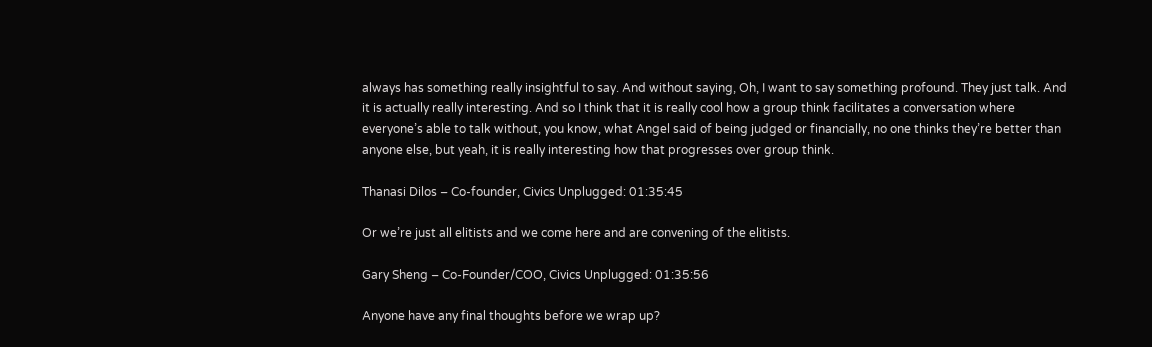always has something really insightful to say. And without saying, Oh, I want to say something profound. They just talk. And it is actually really interesting. And so I think that it is really cool how a group think facilitates a conversation where everyone’s able to talk without, you know, what Angel said of being judged or financially, no one thinks they’re better than anyone else, but yeah, it is really interesting how that progresses over group think.

Thanasi Dilos – Co-founder, Civics Unplugged: 01:35:45

Or we’re just all elitists and we come here and are convening of the elitists.

Gary Sheng – Co-Founder/COO, Civics Unplugged: 01:35:56

Anyone have any final thoughts before we wrap up?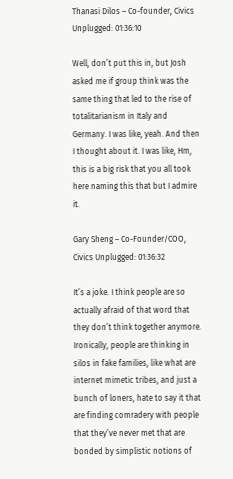Thanasi Dilos – Co-founder, Civics Unplugged: 01:36:10

Well, don’t put this in, but Josh asked me if group think was the same thing that led to the rise of totalitarianism in Italy and Germany. I was like, yeah. And then I thought about it. I was like, Hm, this is a big risk that you all took here naming this that but I admire it.

Gary Sheng – Co-Founder/COO, Civics Unplugged: 01:36:32

It’s a joke. I think people are so actually afraid of that word that they don’t think together anymore. Ironically, people are thinking in silos in fake families, like what are internet mimetic tribes, and just a bunch of loners, hate to say it that are finding comradery with people that they’ve never met that are bonded by simplistic notions of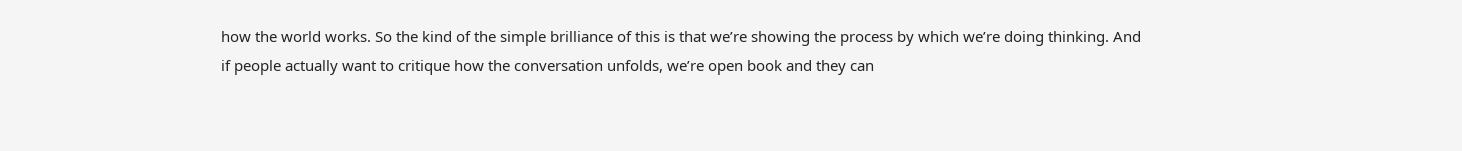how the world works. So the kind of the simple brilliance of this is that we’re showing the process by which we’re doing thinking. And if people actually want to critique how the conversation unfolds, we’re open book and they can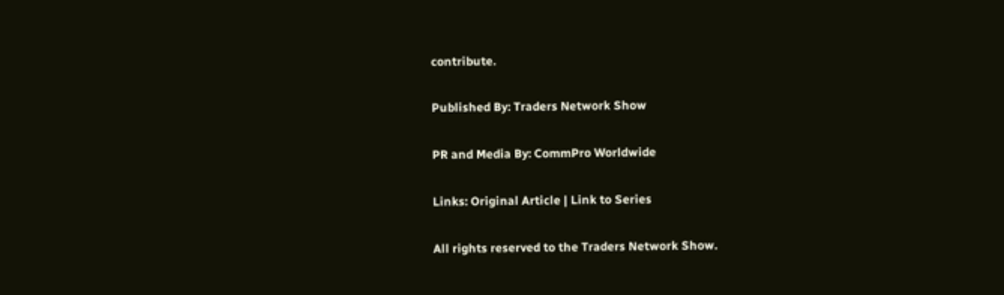contribute.

Published By: Traders Network Show

PR and Media By: CommPro Worldwide

Links: Original Article | Link to Series

All rights reserved to the Traders Network Show.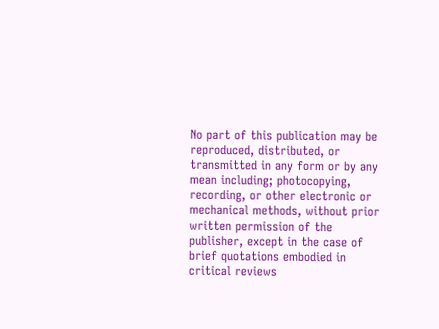No part of this publication may be reproduced, distributed, or transmitted in any form or by any mean including; photocopying, recording, or other electronic or mechanical methods, without prior written permission of the publisher, except in the case of brief quotations embodied in critical reviews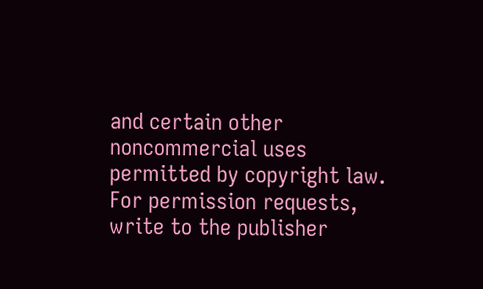and certain other noncommercial uses permitted by copyright law. For permission requests, write to the publisher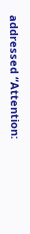addressed “Attention: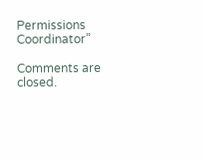Permissions Coordinator”

Comments are closed.